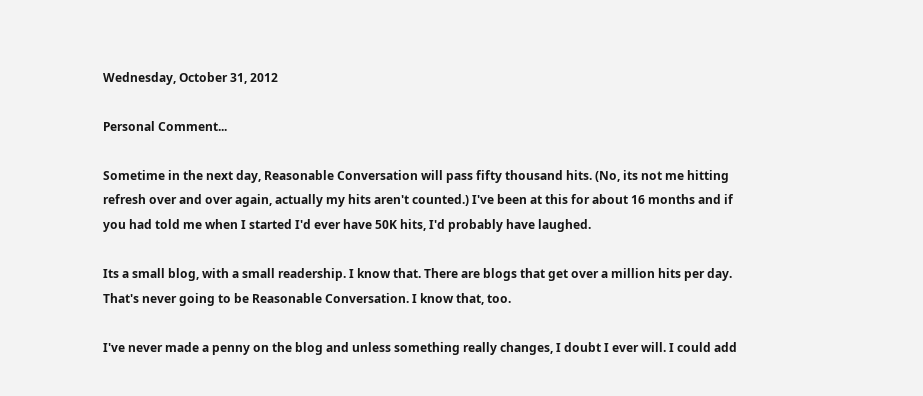Wednesday, October 31, 2012

Personal Comment...

Sometime in the next day, Reasonable Conversation will pass fifty thousand hits. (No, its not me hitting refresh over and over again, actually my hits aren't counted.) I've been at this for about 16 months and if you had told me when I started I'd ever have 50K hits, I'd probably have laughed.

Its a small blog, with a small readership. I know that. There are blogs that get over a million hits per day. That's never going to be Reasonable Conversation. I know that, too.

I've never made a penny on the blog and unless something really changes, I doubt I ever will. I could add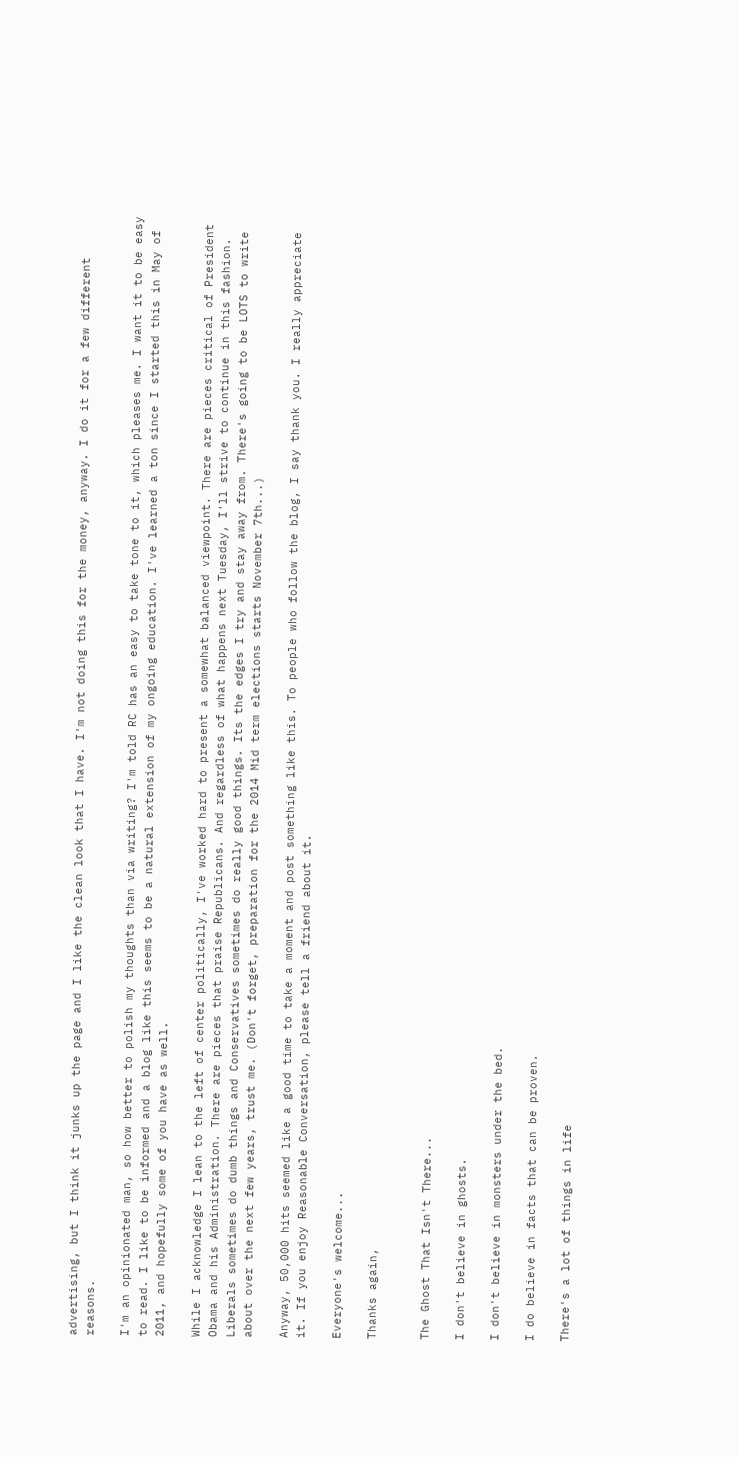advertising, but I think it junks up the page and I like the clean look that I have. I'm not doing this for the money, anyway. I do it for a few different reasons.

I'm an opinionated man, so how better to polish my thoughts than via writing? I'm told RC has an easy to take tone to it, which pleases me. I want it to be easy to read. I like to be informed and a blog like this seems to be a natural extension of my ongoing education. I've learned a ton since I started this in May of 2011, and hopefully some of you have as well.

While I acknowledge I lean to the left of center politically, I've worked hard to present a somewhat balanced viewpoint. There are pieces critical of President Obama and his Administration. There are pieces that praise Republicans. And regardless of what happens next Tuesday, I'll strive to continue in this fashion. Liberals sometimes do dumb things and Conservatives sometimes do really good things. Its the edges I try and stay away from. There's going to be LOTS to write about over the next few years, trust me. (Don't forget, preparation for the 2014 Mid term elections starts November 7th...)

Anyway, 50,000 hits seemed like a good time to take a moment and post something like this. To people who follow the blog, I say thank you. I really appreciate it. If you enjoy Reasonable Conversation, please tell a friend about it.

Everyone's welcome...

Thanks again,


The Ghost That Isn't There...

I don't believe in ghosts.

I don't believe in monsters under the bed.

I do believe in facts that can be proven.

There's a lot of things in life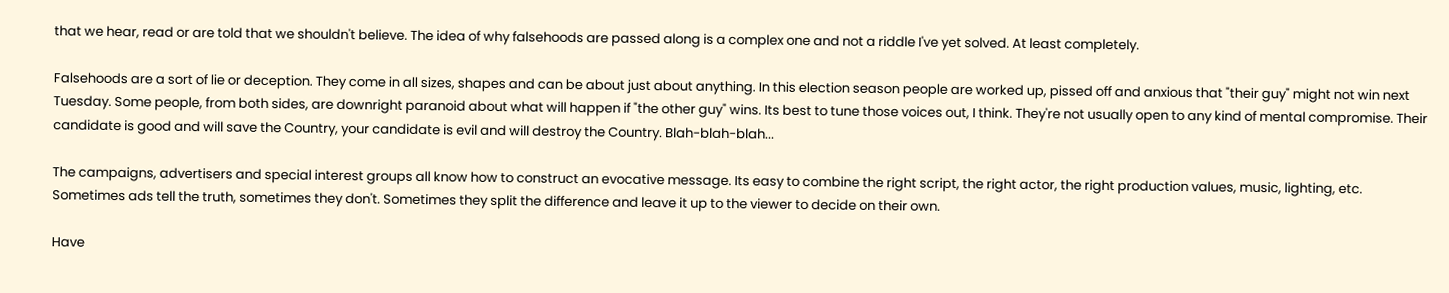that we hear, read or are told that we shouldn't believe. The idea of why falsehoods are passed along is a complex one and not a riddle I've yet solved. At least completely.

Falsehoods are a sort of lie or deception. They come in all sizes, shapes and can be about just about anything. In this election season people are worked up, pissed off and anxious that "their guy" might not win next Tuesday. Some people, from both sides, are downright paranoid about what will happen if "the other guy" wins. Its best to tune those voices out, I think. They're not usually open to any kind of mental compromise. Their candidate is good and will save the Country, your candidate is evil and will destroy the Country. Blah-blah-blah...

The campaigns, advertisers and special interest groups all know how to construct an evocative message. Its easy to combine the right script, the right actor, the right production values, music, lighting, etc. Sometimes ads tell the truth, sometimes they don't. Sometimes they split the difference and leave it up to the viewer to decide on their own.

Have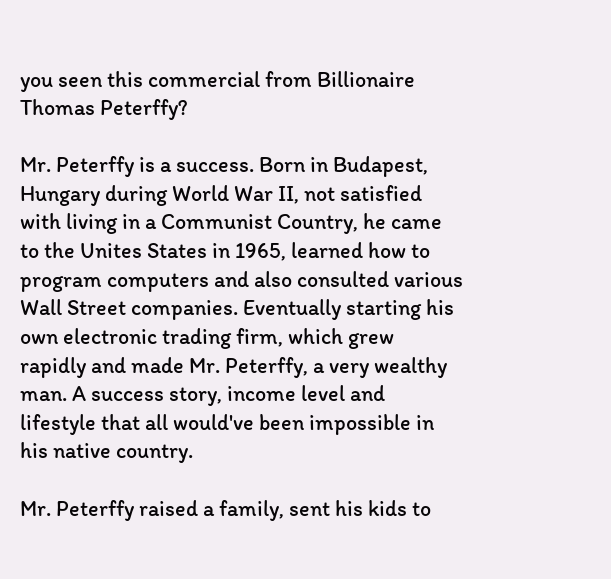you seen this commercial from Billionaire Thomas Peterffy?

Mr. Peterffy is a success. Born in Budapest, Hungary during World War II, not satisfied with living in a Communist Country, he came to the Unites States in 1965, learned how to program computers and also consulted various Wall Street companies. Eventually starting his own electronic trading firm, which grew rapidly and made Mr. Peterffy, a very wealthy man. A success story, income level and lifestyle that all would've been impossible in his native country.

Mr. Peterffy raised a family, sent his kids to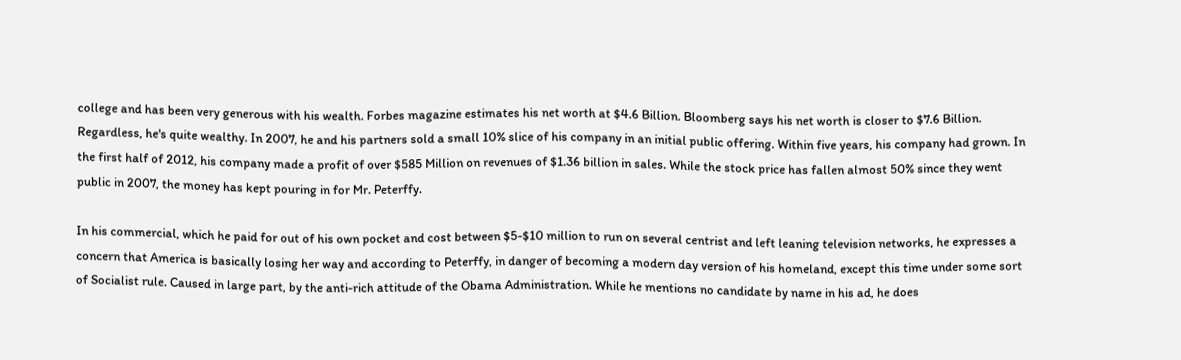college and has been very generous with his wealth. Forbes magazine estimates his net worth at $4.6 Billion. Bloomberg says his net worth is closer to $7.6 Billion. Regardless, he's quite wealthy. In 2007, he and his partners sold a small 10% slice of his company in an initial public offering. Within five years, his company had grown. In the first half of 2012, his company made a profit of over $585 Million on revenues of $1.36 billion in sales. While the stock price has fallen almost 50% since they went public in 2007, the money has kept pouring in for Mr. Peterffy.

In his commercial, which he paid for out of his own pocket and cost between $5-$10 million to run on several centrist and left leaning television networks, he expresses a concern that America is basically losing her way and according to Peterffy, in danger of becoming a modern day version of his homeland, except this time under some sort of Socialist rule. Caused in large part, by the anti-rich attitude of the Obama Administration. While he mentions no candidate by name in his ad, he does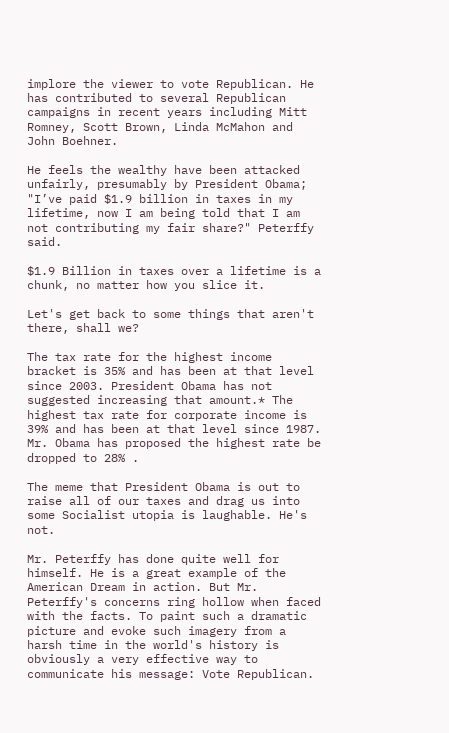implore the viewer to vote Republican. He has contributed to several Republican campaigns in recent years including Mitt Romney, Scott Brown, Linda McMahon and John Boehner.

He feels the wealthy have been attacked unfairly, presumably by President Obama; "I’ve paid $1.9 billion in taxes in my lifetime, now I am being told that I am not contributing my fair share?" Peterffy said.

$1.9 Billion in taxes over a lifetime is a chunk, no matter how you slice it.

Let's get back to some things that aren't there, shall we?

The tax rate for the highest income bracket is 35% and has been at that level since 2003. President Obama has not suggested increasing that amount.* The highest tax rate for corporate income is 39% and has been at that level since 1987. Mr. Obama has proposed the highest rate be dropped to 28% .

The meme that President Obama is out to raise all of our taxes and drag us into some Socialist utopia is laughable. He's not.

Mr. Peterffy has done quite well for himself. He is a great example of the American Dream in action. But Mr. Peterffy's concerns ring hollow when faced with the facts. To paint such a dramatic picture and evoke such imagery from a harsh time in the world's history is obviously a very effective way to communicate his message: Vote Republican.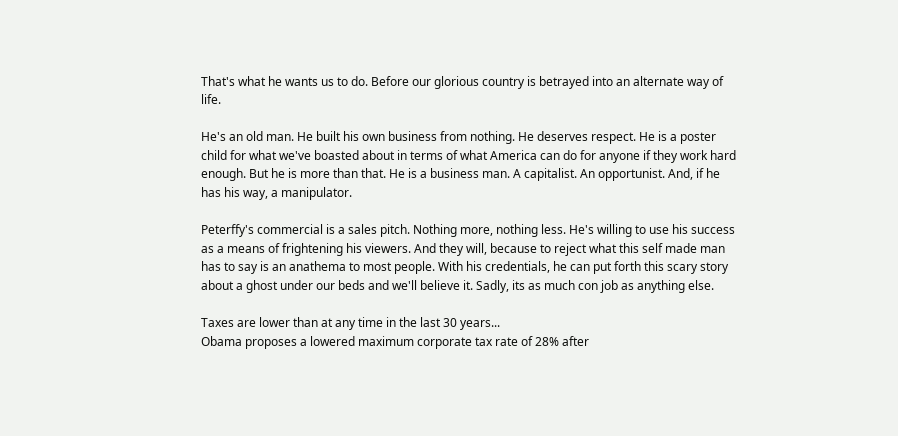That's what he wants us to do. Before our glorious country is betrayed into an alternate way of life.

He's an old man. He built his own business from nothing. He deserves respect. He is a poster child for what we've boasted about in terms of what America can do for anyone if they work hard enough. But he is more than that. He is a business man. A capitalist. An opportunist. And, if he has his way, a manipulator.

Peterffy's commercial is a sales pitch. Nothing more, nothing less. He's willing to use his success as a means of frightening his viewers. And they will, because to reject what this self made man has to say is an anathema to most people. With his credentials, he can put forth this scary story about a ghost under our beds and we'll believe it. Sadly, its as much con job as anything else.

Taxes are lower than at any time in the last 30 years...
Obama proposes a lowered maximum corporate tax rate of 28% after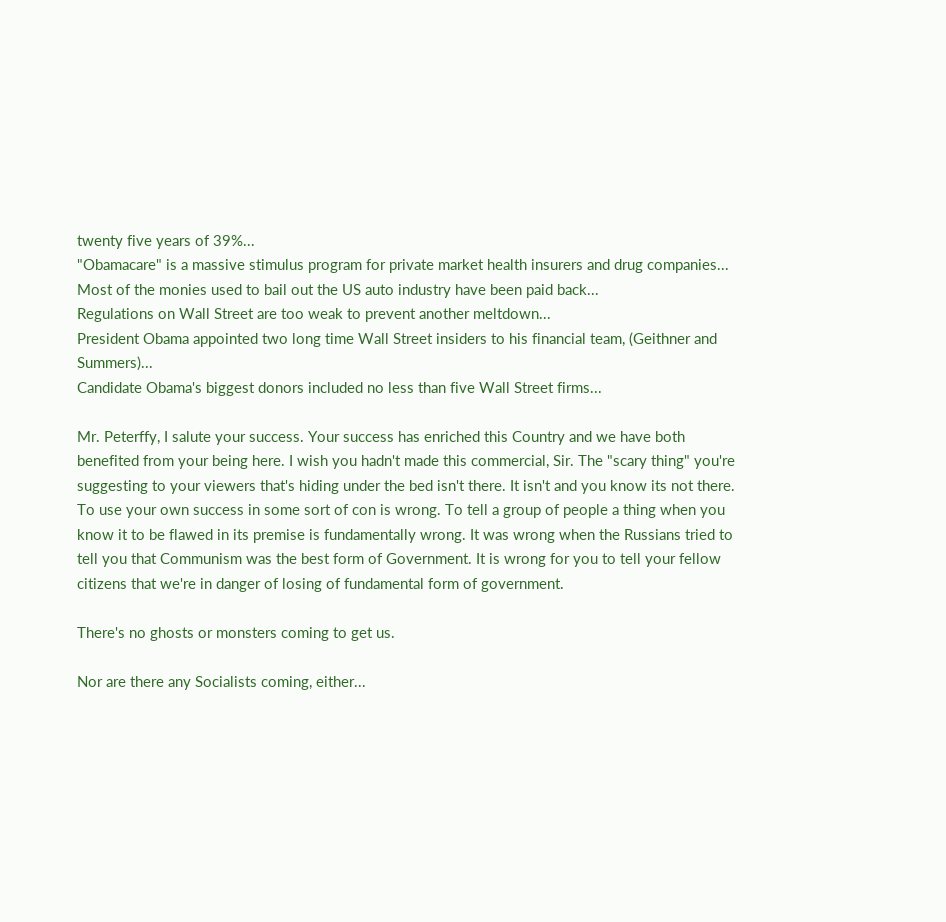twenty five years of 39%...
"Obamacare" is a massive stimulus program for private market health insurers and drug companies...
Most of the monies used to bail out the US auto industry have been paid back...
Regulations on Wall Street are too weak to prevent another meltdown...
President Obama appointed two long time Wall Street insiders to his financial team, (Geithner and Summers)...
Candidate Obama's biggest donors included no less than five Wall Street firms...

Mr. Peterffy, I salute your success. Your success has enriched this Country and we have both benefited from your being here. I wish you hadn't made this commercial, Sir. The "scary thing" you're suggesting to your viewers that's hiding under the bed isn't there. It isn't and you know its not there. To use your own success in some sort of con is wrong. To tell a group of people a thing when you know it to be flawed in its premise is fundamentally wrong. It was wrong when the Russians tried to tell you that Communism was the best form of Government. It is wrong for you to tell your fellow citizens that we're in danger of losing of fundamental form of government.

There's no ghosts or monsters coming to get us.

Nor are there any Socialists coming, either...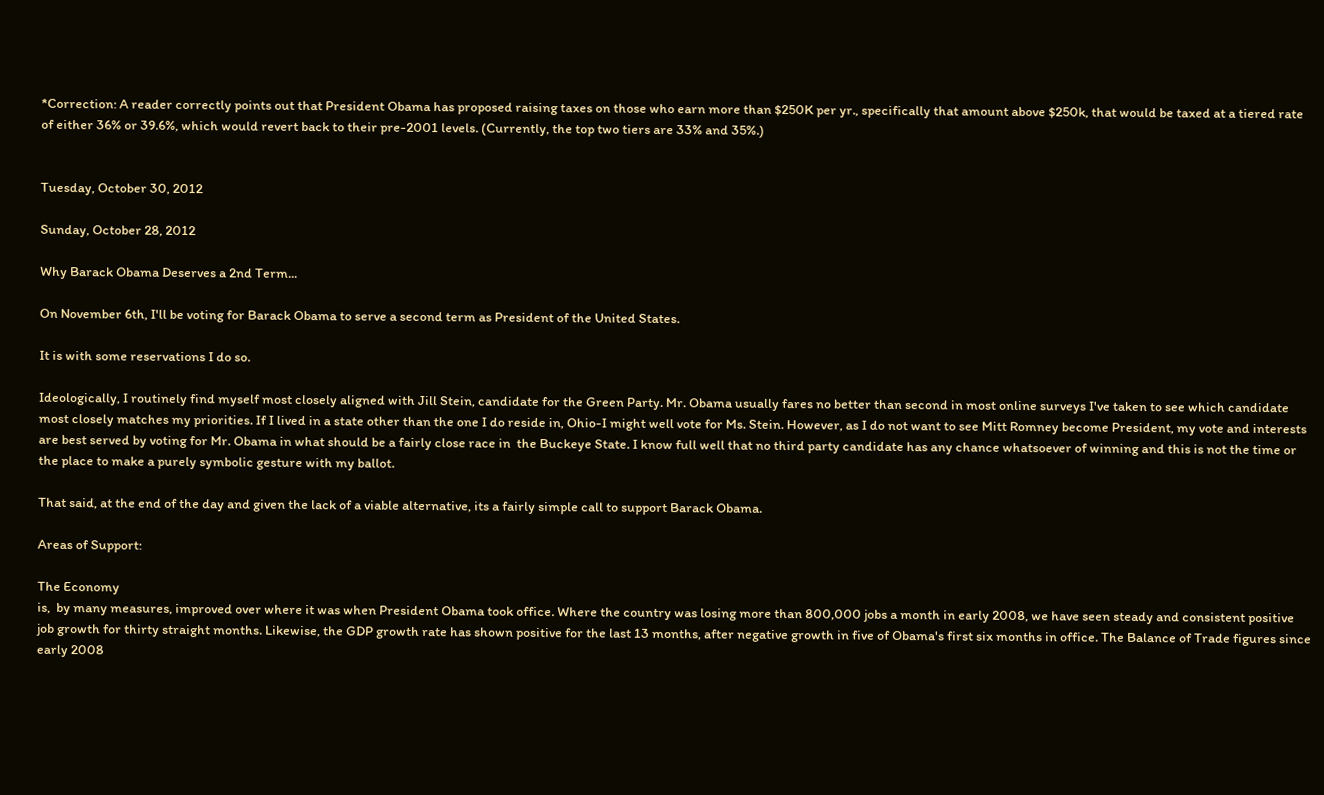*Correction: A reader correctly points out that President Obama has proposed raising taxes on those who earn more than $250K per yr., specifically that amount above $250k, that would be taxed at a tiered rate of either 36% or 39.6%, which would revert back to their pre-2001 levels. (Currently, the top two tiers are 33% and 35%.)


Tuesday, October 30, 2012

Sunday, October 28, 2012

Why Barack Obama Deserves a 2nd Term...

On November 6th, I'll be voting for Barack Obama to serve a second term as President of the United States.

It is with some reservations I do so.

Ideologically, I routinely find myself most closely aligned with Jill Stein, candidate for the Green Party. Mr. Obama usually fares no better than second in most online surveys I've taken to see which candidate most closely matches my priorities. If I lived in a state other than the one I do reside in, Ohio-I might well vote for Ms. Stein. However, as I do not want to see Mitt Romney become President, my vote and interests are best served by voting for Mr. Obama in what should be a fairly close race in  the Buckeye State. I know full well that no third party candidate has any chance whatsoever of winning and this is not the time or the place to make a purely symbolic gesture with my ballot.

That said, at the end of the day and given the lack of a viable alternative, its a fairly simple call to support Barack Obama.

Areas of Support:

The Economy
is,  by many measures, improved over where it was when President Obama took office. Where the country was losing more than 800,000 jobs a month in early 2008, we have seen steady and consistent positive job growth for thirty straight months. Likewise, the GDP growth rate has shown positive for the last 13 months, after negative growth in five of Obama's first six months in office. The Balance of Trade figures since early 2008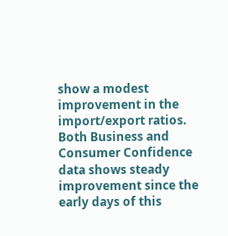show a modest improvement in the import/export ratios. Both Business and Consumer Confidence data shows steady improvement since the early days of this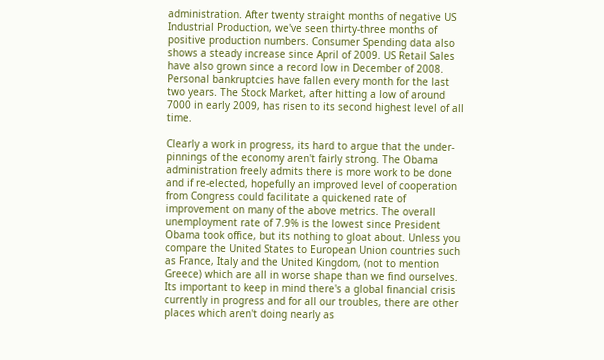administration. After twenty straight months of negative US Industrial Production, we've seen thirty-three months of positive production numbers. Consumer Spending data also shows a steady increase since April of 2009. US Retail Sales have also grown since a record low in December of 2008. Personal bankruptcies have fallen every month for the last two years. The Stock Market, after hitting a low of around 7000 in early 2009, has risen to its second highest level of all time.

Clearly a work in progress, its hard to argue that the under-pinnings of the economy aren't fairly strong. The Obama administration freely admits there is more work to be done and if re-elected, hopefully an improved level of cooperation from Congress could facilitate a quickened rate of improvement on many of the above metrics. The overall unemployment rate of 7.9% is the lowest since President Obama took office, but its nothing to gloat about. Unless you compare the United States to European Union countries such as France, Italy and the United Kingdom, (not to mention Greece) which are all in worse shape than we find ourselves. Its important to keep in mind there's a global financial crisis currently in progress and for all our troubles, there are other places which aren't doing nearly as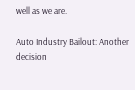well as we are.

Auto Industry Bailout: Another decision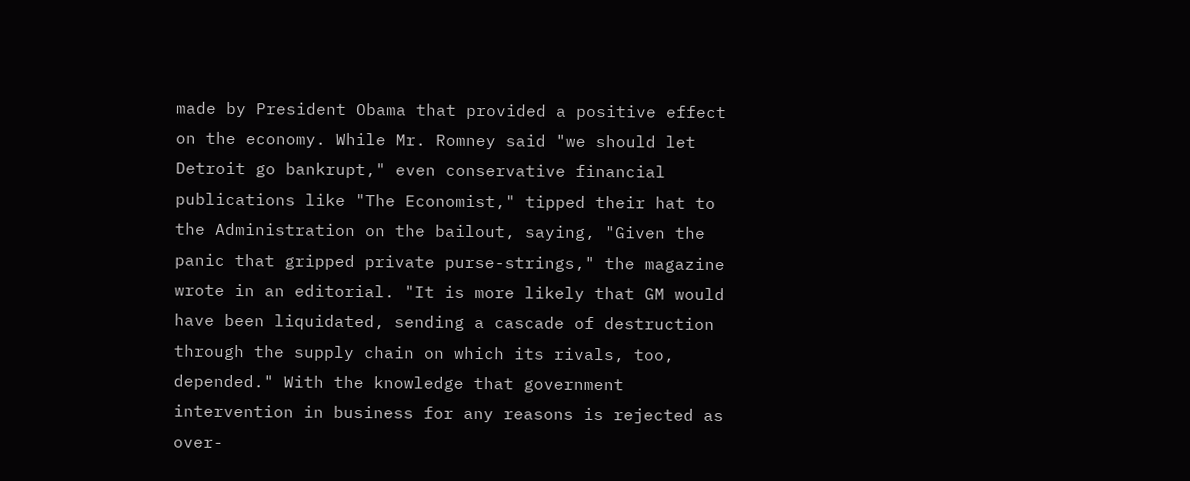made by President Obama that provided a positive effect on the economy. While Mr. Romney said "we should let Detroit go bankrupt," even conservative financial publications like "The Economist," tipped their hat to the Administration on the bailout, saying, "Given the panic that gripped private purse-strings," the magazine wrote in an editorial. "It is more likely that GM would have been liquidated, sending a cascade of destruction through the supply chain on which its rivals, too, depended." With the knowledge that government intervention in business for any reasons is rejected as over-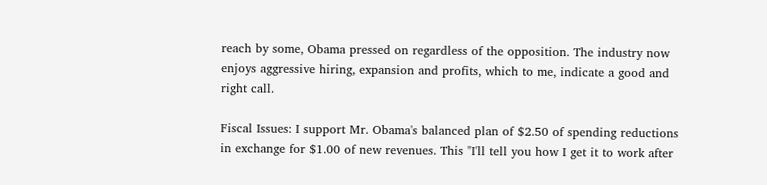reach by some, Obama pressed on regardless of the opposition. The industry now enjoys aggressive hiring, expansion and profits, which to me, indicate a good and right call.

Fiscal Issues: I support Mr. Obama's balanced plan of $2.50 of spending reductions in exchange for $1.00 of new revenues. This "I'll tell you how I get it to work after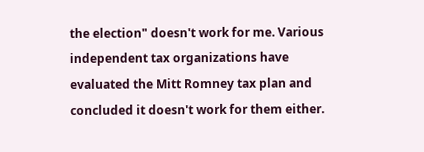the election" doesn't work for me. Various independent tax organizations have evaluated the Mitt Romney tax plan and concluded it doesn't work for them either.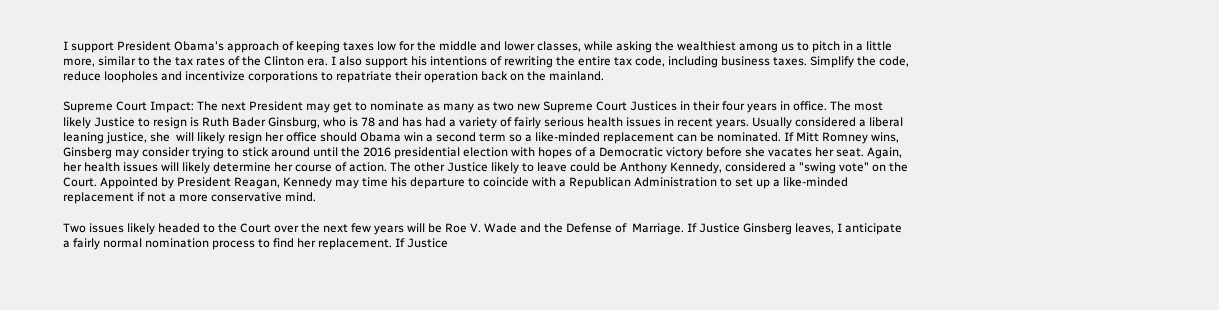I support President Obama's approach of keeping taxes low for the middle and lower classes, while asking the wealthiest among us to pitch in a little more, similar to the tax rates of the Clinton era. I also support his intentions of rewriting the entire tax code, including business taxes. Simplify the code, reduce loopholes and incentivize corporations to repatriate their operation back on the mainland.

Supreme Court Impact: The next President may get to nominate as many as two new Supreme Court Justices in their four years in office. The most likely Justice to resign is Ruth Bader Ginsburg, who is 78 and has had a variety of fairly serious health issues in recent years. Usually considered a liberal leaning justice, she  will likely resign her office should Obama win a second term so a like-minded replacement can be nominated. If Mitt Romney wins, Ginsberg may consider trying to stick around until the 2016 presidential election with hopes of a Democratic victory before she vacates her seat. Again, her health issues will likely determine her course of action. The other Justice likely to leave could be Anthony Kennedy, considered a "swing vote" on the Court. Appointed by President Reagan, Kennedy may time his departure to coincide with a Republican Administration to set up a like-minded replacement if not a more conservative mind.

Two issues likely headed to the Court over the next few years will be Roe V. Wade and the Defense of  Marriage. If Justice Ginsberg leaves, I anticipate a fairly normal nomination process to find her replacement. If Justice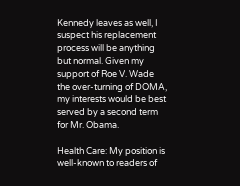Kennedy leaves as well, I suspect his replacement process will be anything but normal. Given my support of Roe V. Wade the over-turning of DOMA, my interests would be best served by a second term for Mr. Obama.

Health Care: My position is well-known to readers of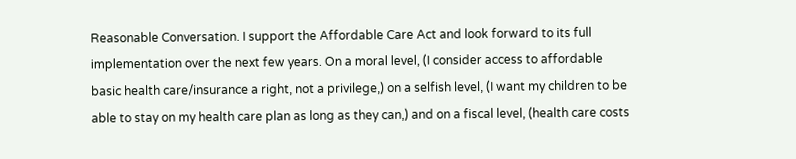Reasonable Conversation. I support the Affordable Care Act and look forward to its full implementation over the next few years. On a moral level, (I consider access to affordable basic health care/insurance a right, not a privilege,) on a selfish level, (I want my children to be able to stay on my health care plan as long as they can,) and on a fiscal level, (health care costs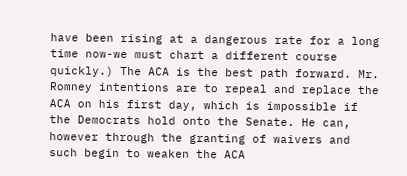have been rising at a dangerous rate for a long time now-we must chart a different course quickly.) The ACA is the best path forward. Mr. Romney intentions are to repeal and replace the ACA on his first day, which is impossible if the Democrats hold onto the Senate. He can, however through the granting of waivers and such begin to weaken the ACA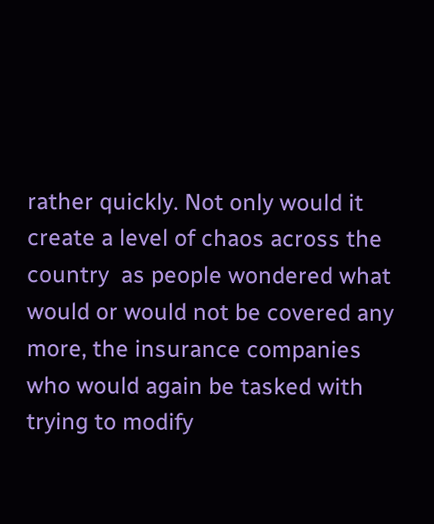rather quickly. Not only would it create a level of chaos across the country  as people wondered what would or would not be covered any more, the insurance companies who would again be tasked with trying to modify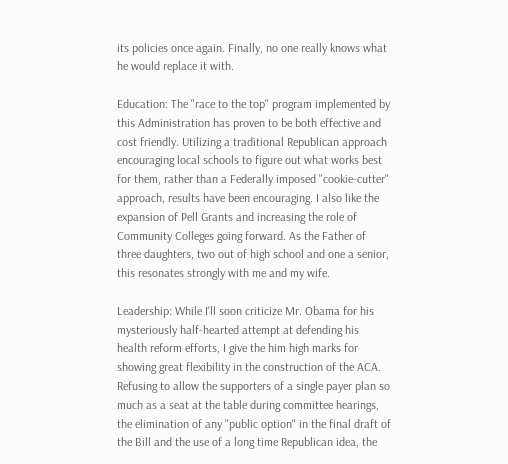its policies once again. Finally, no one really knows what he would replace it with.

Education: The "race to the top" program implemented by this Administration has proven to be both effective and cost friendly. Utilizing a traditional Republican approach encouraging local schools to figure out what works best for them, rather than a Federally imposed "cookie-cutter" approach, results have been encouraging. I also like the expansion of Pell Grants and increasing the role of Community Colleges going forward. As the Father of three daughters, two out of high school and one a senior, this resonates strongly with me and my wife.

Leadership: While I'll soon criticize Mr. Obama for his mysteriously half-hearted attempt at defending his health reform efforts, I give the him high marks for showing great flexibility in the construction of the ACA. Refusing to allow the supporters of a single payer plan so much as a seat at the table during committee hearings, the elimination of any "public option" in the final draft of the Bill and the use of a long time Republican idea, the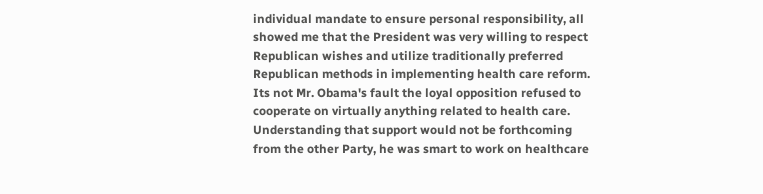individual mandate to ensure personal responsibility, all showed me that the President was very willing to respect Republican wishes and utilize traditionally preferred Republican methods in implementing health care reform. Its not Mr. Obama's fault the loyal opposition refused to cooperate on virtually anything related to health care. Understanding that support would not be forthcoming from the other Party, he was smart to work on healthcare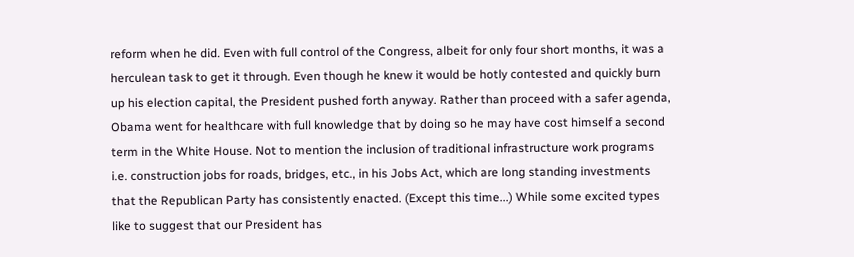reform when he did. Even with full control of the Congress, albeit for only four short months, it was a herculean task to get it through. Even though he knew it would be hotly contested and quickly burn up his election capital, the President pushed forth anyway. Rather than proceed with a safer agenda, Obama went for healthcare with full knowledge that by doing so he may have cost himself a second term in the White House. Not to mention the inclusion of traditional infrastructure work programs i.e. construction jobs for roads, bridges, etc., in his Jobs Act, which are long standing investments that the Republican Party has consistently enacted. (Except this time...) While some excited types like to suggest that our President has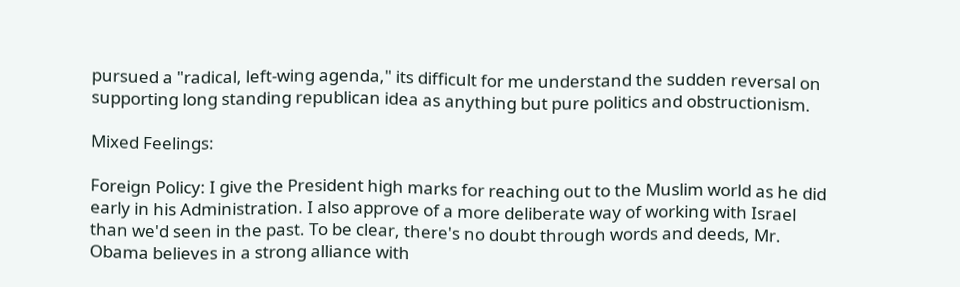pursued a "radical, left-wing agenda," its difficult for me understand the sudden reversal on supporting long standing republican idea as anything but pure politics and obstructionism.

Mixed Feelings:

Foreign Policy: I give the President high marks for reaching out to the Muslim world as he did early in his Administration. I also approve of a more deliberate way of working with Israel than we'd seen in the past. To be clear, there's no doubt through words and deeds, Mr. Obama believes in a strong alliance with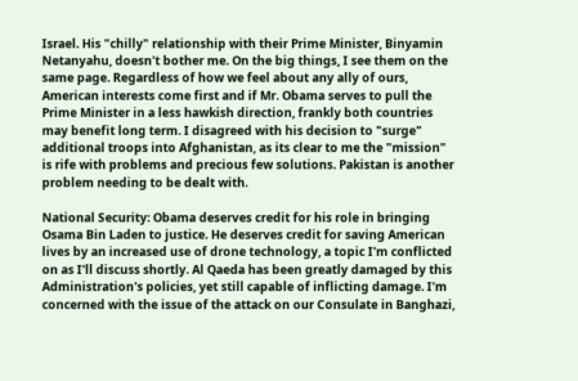Israel. His "chilly" relationship with their Prime Minister, Binyamin Netanyahu, doesn't bother me. On the big things, I see them on the same page. Regardless of how we feel about any ally of ours, American interests come first and if Mr. Obama serves to pull the Prime Minister in a less hawkish direction, frankly both countries may benefit long term. I disagreed with his decision to "surge" additional troops into Afghanistan, as its clear to me the "mission" is rife with problems and precious few solutions. Pakistan is another problem needing to be dealt with.

National Security: Obama deserves credit for his role in bringing Osama Bin Laden to justice. He deserves credit for saving American lives by an increased use of drone technology, a topic I'm conflicted on as I'll discuss shortly. Al Qaeda has been greatly damaged by this Administration's policies, yet still capable of inflicting damage. I'm concerned with the issue of the attack on our Consulate in Banghazi,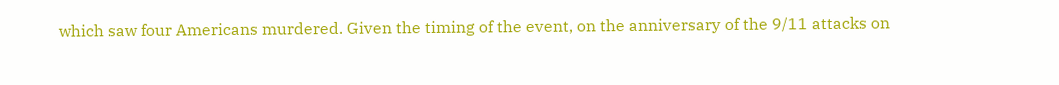which saw four Americans murdered. Given the timing of the event, on the anniversary of the 9/11 attacks on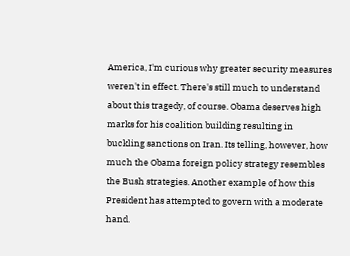America, I'm curious why greater security measures weren't in effect. There's still much to understand about this tragedy, of course. Obama deserves high marks for his coalition building resulting in buckling sanctions on Iran. Its telling, however, how much the Obama foreign policy strategy resembles the Bush strategies. Another example of how this President has attempted to govern with a moderate hand.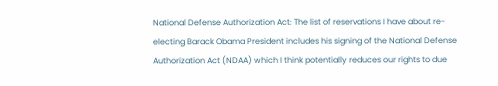National Defense Authorization Act: The list of reservations I have about re-electing Barack Obama President includes his signing of the National Defense Authorization Act (NDAA) which I think potentially reduces our rights to due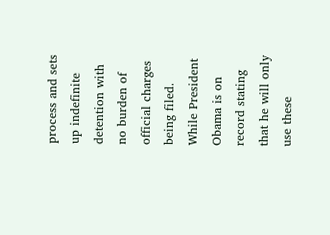process and sets up indefinite detention with no burden of official charges being filed. While President Obama is on record stating that he will only use these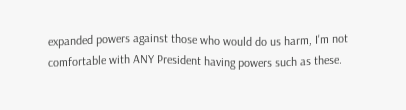expanded powers against those who would do us harm, I'm not comfortable with ANY President having powers such as these.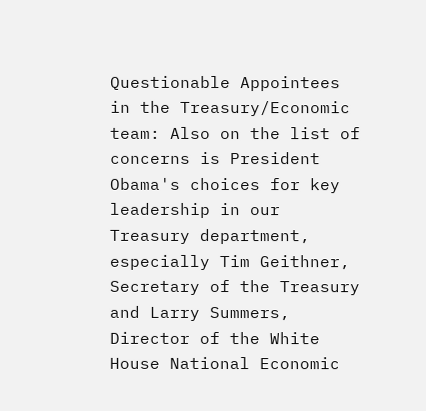Questionable Appointees in the Treasury/Economic team: Also on the list of concerns is President Obama's choices for key leadership in our Treasury department, especially Tim Geithner, Secretary of the Treasury and Larry Summers, Director of the White House National Economic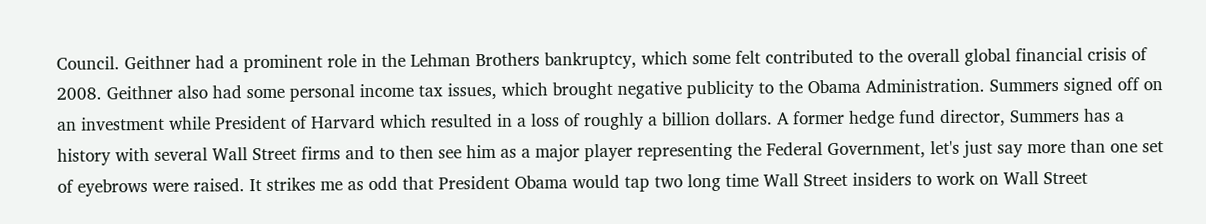Council. Geithner had a prominent role in the Lehman Brothers bankruptcy, which some felt contributed to the overall global financial crisis of 2008. Geithner also had some personal income tax issues, which brought negative publicity to the Obama Administration. Summers signed off on an investment while President of Harvard which resulted in a loss of roughly a billion dollars. A former hedge fund director, Summers has a history with several Wall Street firms and to then see him as a major player representing the Federal Government, let's just say more than one set of eyebrows were raised. It strikes me as odd that President Obama would tap two long time Wall Street insiders to work on Wall Street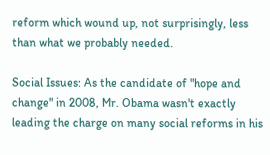reform which wound up, not surprisingly, less than what we probably needed.

Social Issues: As the candidate of "hope and change" in 2008, Mr. Obama wasn't exactly leading the charge on many social reforms in his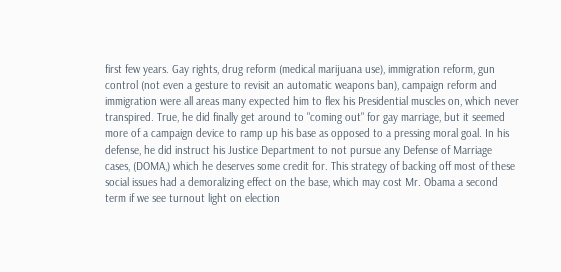first few years. Gay rights, drug reform (medical marijuana use), immigration reform, gun control (not even a gesture to revisit an automatic weapons ban), campaign reform and immigration were all areas many expected him to flex his Presidential muscles on, which never transpired. True, he did finally get around to "coming out" for gay marriage, but it seemed more of a campaign device to ramp up his base as opposed to a pressing moral goal. In his defense, he did instruct his Justice Department to not pursue any Defense of Marriage cases, (DOMA,) which he deserves some credit for. This strategy of backing off most of these social issues had a demoralizing effect on the base, which may cost Mr. Obama a second term if we see turnout light on election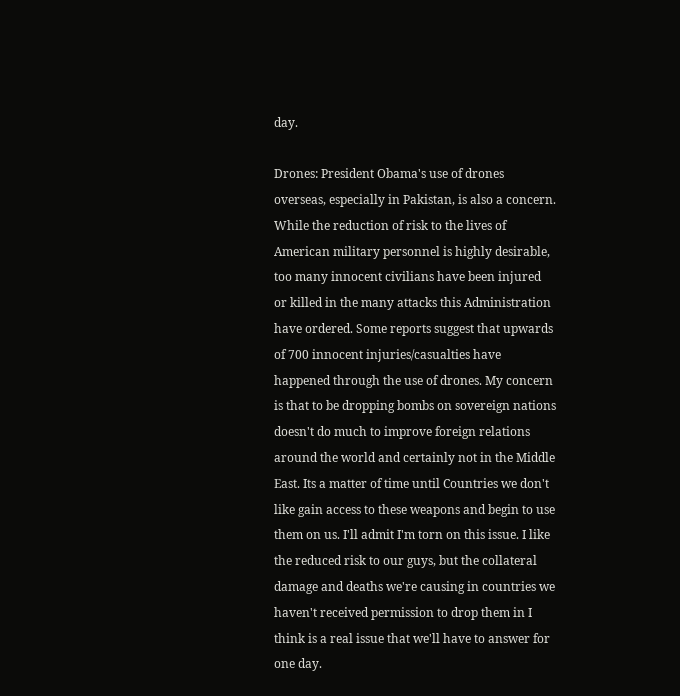day.

Drones: President Obama's use of drones overseas, especially in Pakistan, is also a concern. While the reduction of risk to the lives of American military personnel is highly desirable, too many innocent civilians have been injured or killed in the many attacks this Administration have ordered. Some reports suggest that upwards of 700 innocent injuries/casualties have happened through the use of drones. My concern is that to be dropping bombs on sovereign nations doesn't do much to improve foreign relations around the world and certainly not in the Middle East. Its a matter of time until Countries we don't like gain access to these weapons and begin to use them on us. I'll admit I'm torn on this issue. I like the reduced risk to our guys, but the collateral damage and deaths we're causing in countries we haven't received permission to drop them in I think is a real issue that we'll have to answer for one day.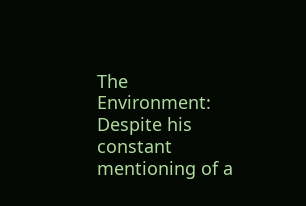The Environment: Despite his constant mentioning of a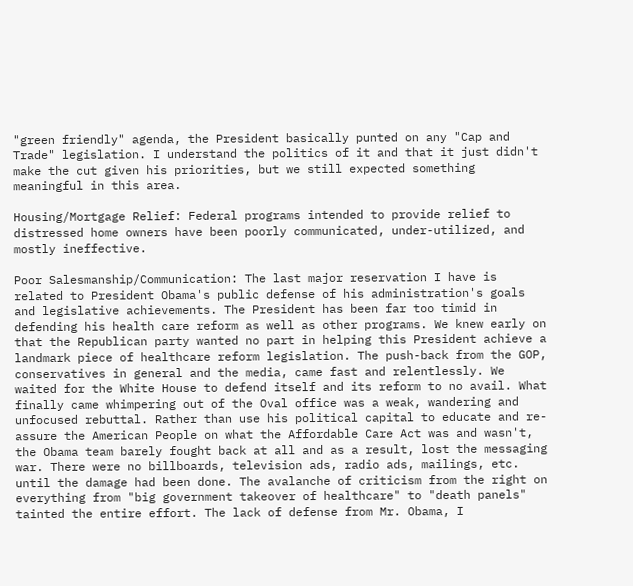"green friendly" agenda, the President basically punted on any "Cap and Trade" legislation. I understand the politics of it and that it just didn't make the cut given his priorities, but we still expected something meaningful in this area.

Housing/Mortgage Relief: Federal programs intended to provide relief to distressed home owners have been poorly communicated, under-utilized, and mostly ineffective.

Poor Salesmanship/Communication: The last major reservation I have is related to President Obama's public defense of his administration's goals and legislative achievements. The President has been far too timid in defending his health care reform as well as other programs. We knew early on that the Republican party wanted no part in helping this President achieve a landmark piece of healthcare reform legislation. The push-back from the GOP, conservatives in general and the media, came fast and relentlessly. We waited for the White House to defend itself and its reform to no avail. What finally came whimpering out of the Oval office was a weak, wandering and unfocused rebuttal. Rather than use his political capital to educate and re-assure the American People on what the Affordable Care Act was and wasn't, the Obama team barely fought back at all and as a result, lost the messaging war. There were no billboards, television ads, radio ads, mailings, etc. until the damage had been done. The avalanche of criticism from the right on everything from "big government takeover of healthcare" to "death panels" tainted the entire effort. The lack of defense from Mr. Obama, I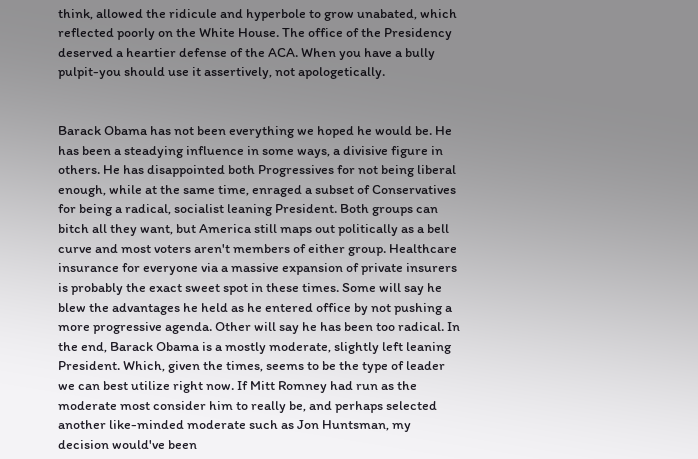think, allowed the ridicule and hyperbole to grow unabated, which reflected poorly on the White House. The office of the Presidency deserved a heartier defense of the ACA. When you have a bully pulpit-you should use it assertively, not apologetically.


Barack Obama has not been everything we hoped he would be. He has been a steadying influence in some ways, a divisive figure in others. He has disappointed both Progressives for not being liberal enough, while at the same time, enraged a subset of Conservatives for being a radical, socialist leaning President. Both groups can bitch all they want, but America still maps out politically as a bell curve and most voters aren't members of either group. Healthcare insurance for everyone via a massive expansion of private insurers is probably the exact sweet spot in these times. Some will say he blew the advantages he held as he entered office by not pushing a more progressive agenda. Other will say he has been too radical. In the end, Barack Obama is a mostly moderate, slightly left leaning President. Which, given the times, seems to be the type of leader we can best utilize right now. If Mitt Romney had run as the moderate most consider him to really be, and perhaps selected another like-minded moderate such as Jon Huntsman, my decision would've been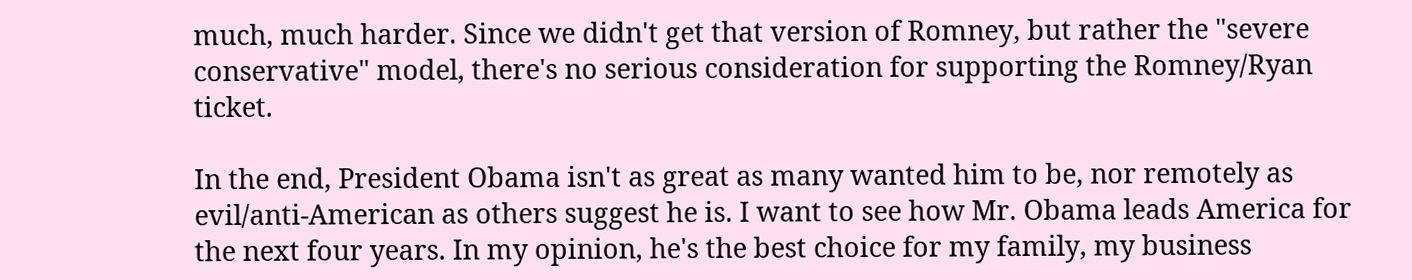much, much harder. Since we didn't get that version of Romney, but rather the "severe conservative" model, there's no serious consideration for supporting the Romney/Ryan ticket.

In the end, President Obama isn't as great as many wanted him to be, nor remotely as evil/anti-American as others suggest he is. I want to see how Mr. Obama leads America for the next four years. In my opinion, he's the best choice for my family, my business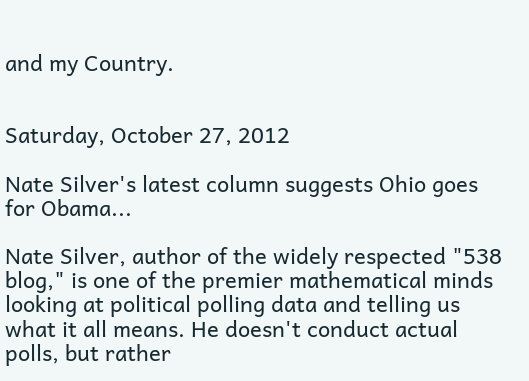and my Country.


Saturday, October 27, 2012

Nate Silver's latest column suggests Ohio goes for Obama...

Nate Silver, author of the widely respected "538 blog," is one of the premier mathematical minds looking at political polling data and telling us what it all means. He doesn't conduct actual polls, but rather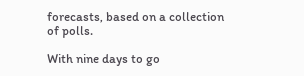forecasts, based on a collection of polls.

With nine days to go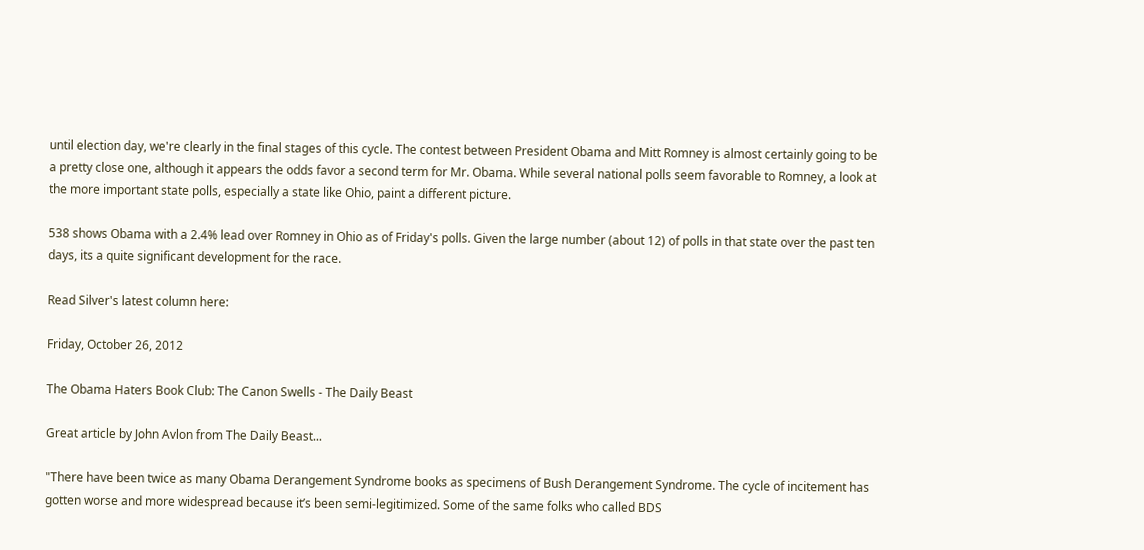until election day, we're clearly in the final stages of this cycle. The contest between President Obama and Mitt Romney is almost certainly going to be a pretty close one, although it appears the odds favor a second term for Mr. Obama. While several national polls seem favorable to Romney, a look at the more important state polls, especially a state like Ohio, paint a different picture.

538 shows Obama with a 2.4% lead over Romney in Ohio as of Friday's polls. Given the large number (about 12) of polls in that state over the past ten days, its a quite significant development for the race.

Read Silver's latest column here:

Friday, October 26, 2012

The Obama Haters Book Club: The Canon Swells - The Daily Beast

Great article by John Avlon from The Daily Beast...

"There have been twice as many Obama Derangement Syndrome books as specimens of Bush Derangement Syndrome. The cycle of incitement has gotten worse and more widespread because it’s been semi-legitimized. Some of the same folks who called BDS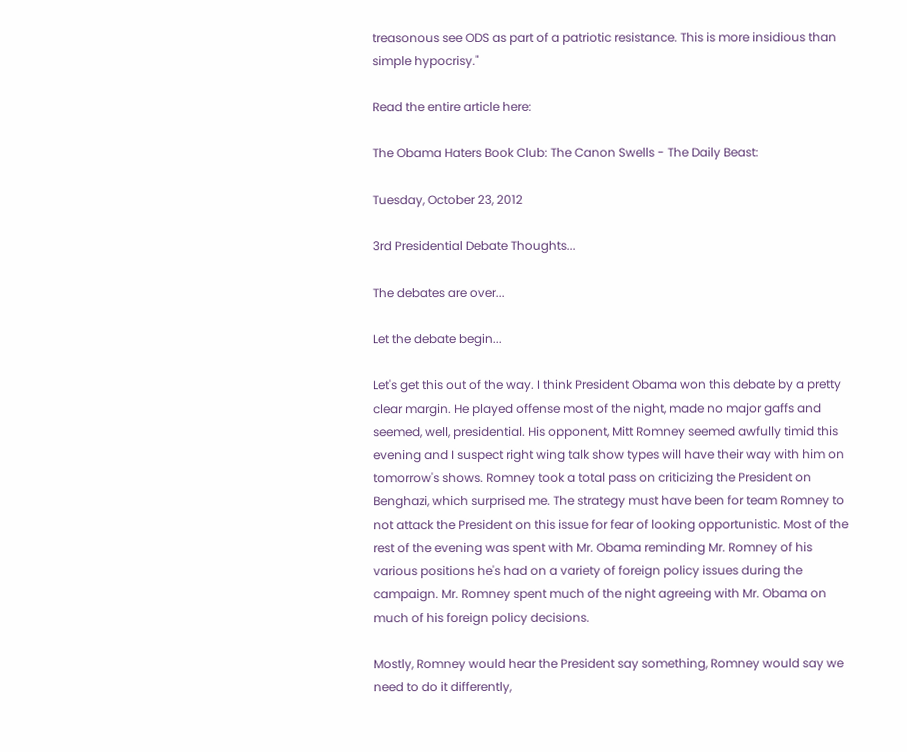treasonous see ODS as part of a patriotic resistance. This is more insidious than simple hypocrisy."

Read the entire article here:

The Obama Haters Book Club: The Canon Swells - The Daily Beast:

Tuesday, October 23, 2012

3rd Presidential Debate Thoughts...

The debates are over...

Let the debate begin...

Let's get this out of the way. I think President Obama won this debate by a pretty clear margin. He played offense most of the night, made no major gaffs and seemed, well, presidential. His opponent, Mitt Romney seemed awfully timid this evening and I suspect right wing talk show types will have their way with him on tomorrow's shows. Romney took a total pass on criticizing the President on Benghazi, which surprised me. The strategy must have been for team Romney to not attack the President on this issue for fear of looking opportunistic. Most of the rest of the evening was spent with Mr. Obama reminding Mr. Romney of his various positions he's had on a variety of foreign policy issues during the campaign. Mr. Romney spent much of the night agreeing with Mr. Obama on much of his foreign policy decisions.

Mostly, Romney would hear the President say something, Romney would say we need to do it differently,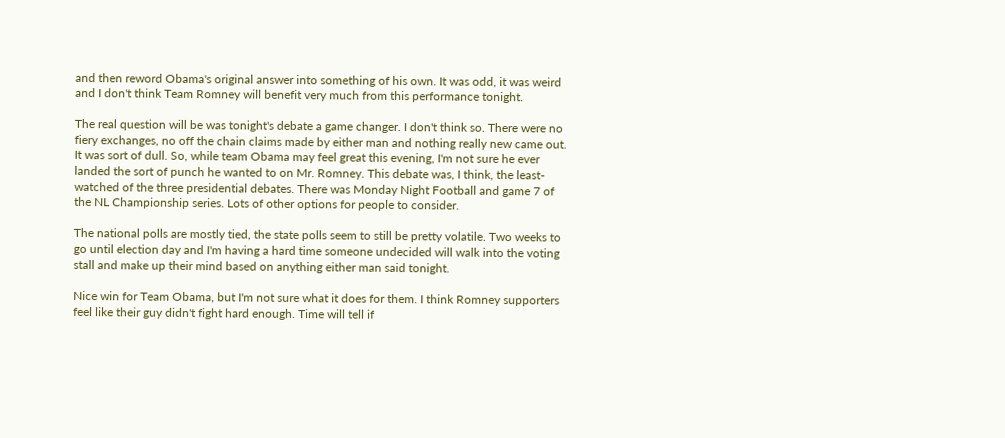and then reword Obama's original answer into something of his own. It was odd, it was weird and I don't think Team Romney will benefit very much from this performance tonight.

The real question will be was tonight's debate a game changer. I don't think so. There were no fiery exchanges, no off the chain claims made by either man and nothing really new came out. It was sort of dull. So, while team Obama may feel great this evening, I'm not sure he ever landed the sort of punch he wanted to on Mr. Romney. This debate was, I think, the least-watched of the three presidential debates. There was Monday Night Football and game 7 of the NL Championship series. Lots of other options for people to consider.

The national polls are mostly tied, the state polls seem to still be pretty volatile. Two weeks to go until election day and I'm having a hard time someone undecided will walk into the voting stall and make up their mind based on anything either man said tonight.

Nice win for Team Obama, but I'm not sure what it does for them. I think Romney supporters feel like their guy didn't fight hard enough. Time will tell if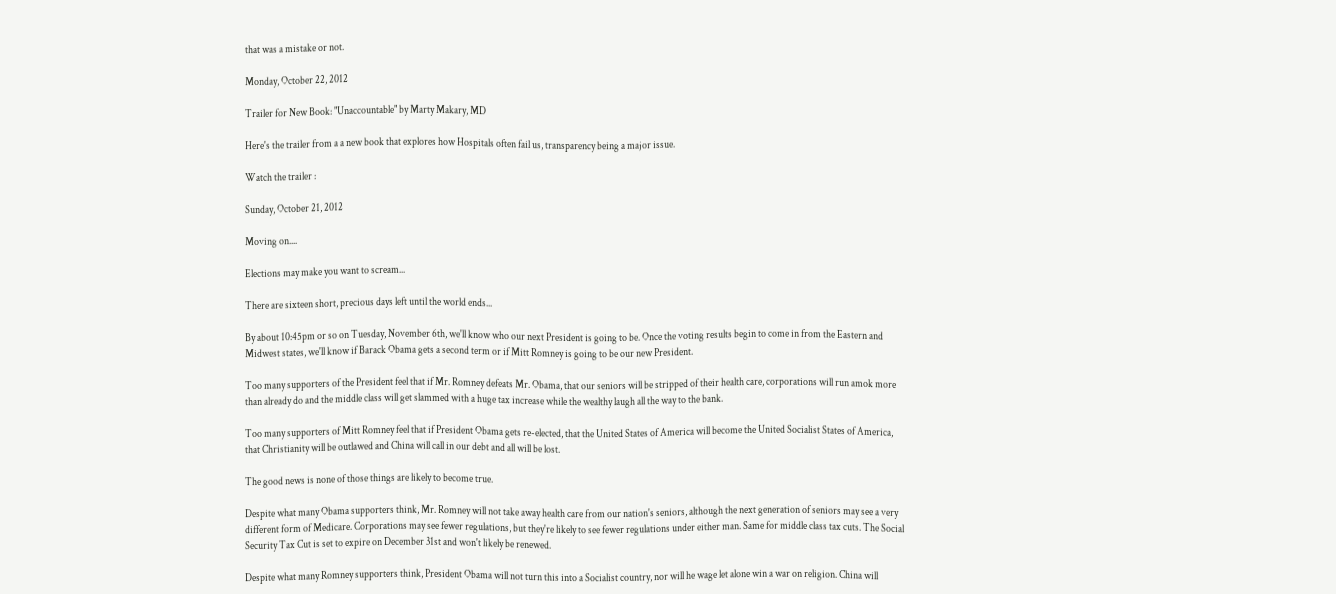that was a mistake or not.

Monday, October 22, 2012

Trailer for New Book: "Unaccountable" by Marty Makary, MD

Here's the trailer from a a new book that explores how Hospitals often fail us, transparency being a major issue.

Watch the trailer :

Sunday, October 21, 2012

Moving on....

Elections may make you want to scream...

There are sixteen short, precious days left until the world ends...

By about 10:45pm or so on Tuesday, November 6th, we'll know who our next President is going to be. Once the voting results begin to come in from the Eastern and Midwest states, we'll know if Barack Obama gets a second term or if Mitt Romney is going to be our new President.

Too many supporters of the President feel that if Mr. Romney defeats Mr. Obama, that our seniors will be stripped of their health care, corporations will run amok more than already do and the middle class will get slammed with a huge tax increase while the wealthy laugh all the way to the bank.

Too many supporters of Mitt Romney feel that if President Obama gets re-elected, that the United States of America will become the United Socialist States of America, that Christianity will be outlawed and China will call in our debt and all will be lost.

The good news is none of those things are likely to become true.

Despite what many Obama supporters think, Mr. Romney will not take away health care from our nation's seniors, although the next generation of seniors may see a very different form of Medicare. Corporations may see fewer regulations, but they're likely to see fewer regulations under either man. Same for middle class tax cuts. The Social Security Tax Cut is set to expire on December 31st and won't likely be renewed.

Despite what many Romney supporters think, President Obama will not turn this into a Socialist country, nor will he wage let alone win a war on religion. China will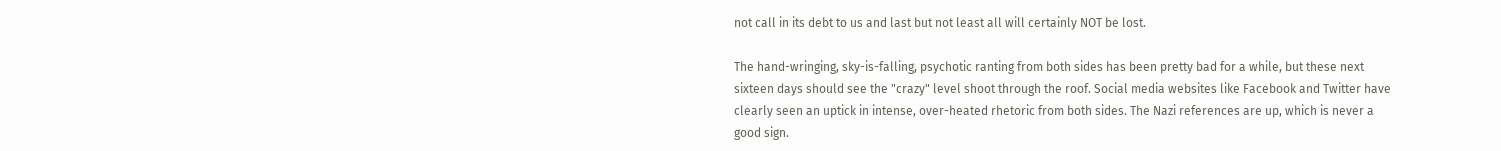not call in its debt to us and last but not least all will certainly NOT be lost.

The hand-wringing, sky-is-falling, psychotic ranting from both sides has been pretty bad for a while, but these next sixteen days should see the "crazy" level shoot through the roof. Social media websites like Facebook and Twitter have clearly seen an uptick in intense, over-heated rhetoric from both sides. The Nazi references are up, which is never a good sign.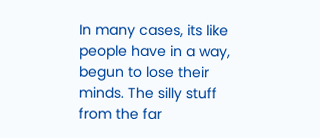In many cases, its like people have in a way, begun to lose their minds. The silly stuff from the far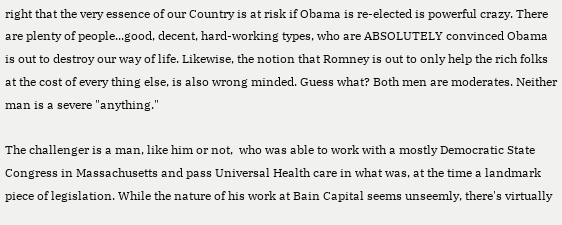right that the very essence of our Country is at risk if Obama is re-elected is powerful crazy. There are plenty of people...good, decent, hard-working types, who are ABSOLUTELY convinced Obama is out to destroy our way of life. Likewise, the notion that Romney is out to only help the rich folks at the cost of every thing else, is also wrong minded. Guess what? Both men are moderates. Neither man is a severe "anything."

The challenger is a man, like him or not,  who was able to work with a mostly Democratic State Congress in Massachusetts and pass Universal Health care in what was, at the time a landmark piece of legislation. While the nature of his work at Bain Capital seems unseemly, there's virtually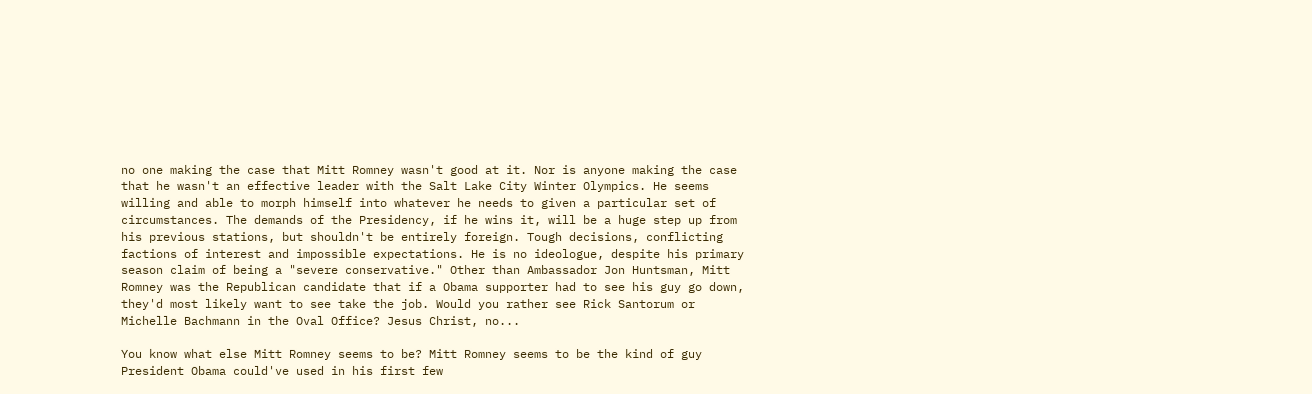no one making the case that Mitt Romney wasn't good at it. Nor is anyone making the case that he wasn't an effective leader with the Salt Lake City Winter Olympics. He seems willing and able to morph himself into whatever he needs to given a particular set of circumstances. The demands of the Presidency, if he wins it, will be a huge step up from his previous stations, but shouldn't be entirely foreign. Tough decisions, conflicting factions of interest and impossible expectations. He is no ideologue, despite his primary season claim of being a "severe conservative." Other than Ambassador Jon Huntsman, Mitt Romney was the Republican candidate that if a Obama supporter had to see his guy go down, they'd most likely want to see take the job. Would you rather see Rick Santorum or Michelle Bachmann in the Oval Office? Jesus Christ, no...

You know what else Mitt Romney seems to be? Mitt Romney seems to be the kind of guy President Obama could've used in his first few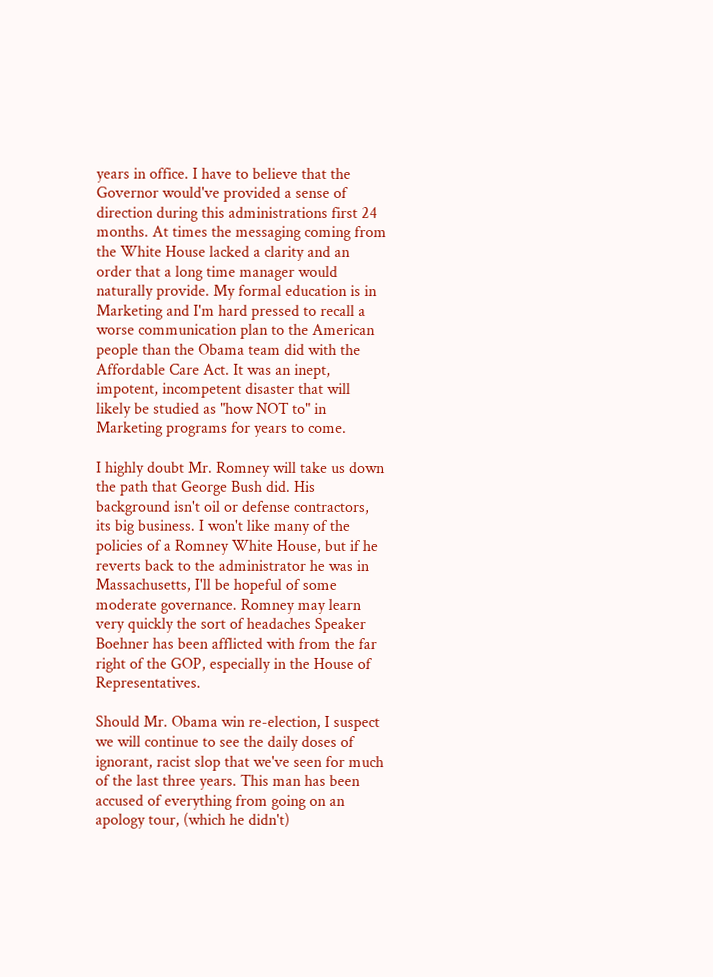years in office. I have to believe that the Governor would've provided a sense of direction during this administrations first 24 months. At times the messaging coming from the White House lacked a clarity and an order that a long time manager would naturally provide. My formal education is in Marketing and I'm hard pressed to recall a worse communication plan to the American people than the Obama team did with the Affordable Care Act. It was an inept, impotent, incompetent disaster that will likely be studied as "how NOT to" in Marketing programs for years to come.

I highly doubt Mr. Romney will take us down the path that George Bush did. His background isn't oil or defense contractors, its big business. I won't like many of the policies of a Romney White House, but if he reverts back to the administrator he was in Massachusetts, I'll be hopeful of some moderate governance. Romney may learn very quickly the sort of headaches Speaker Boehner has been afflicted with from the far right of the GOP, especially in the House of Representatives.

Should Mr. Obama win re-election, I suspect we will continue to see the daily doses of ignorant, racist slop that we've seen for much of the last three years. This man has been accused of everything from going on an apology tour, (which he didn't)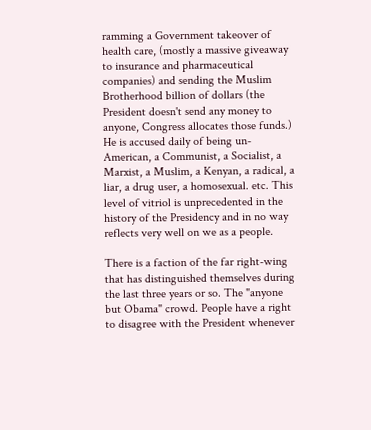ramming a Government takeover of health care, (mostly a massive giveaway to insurance and pharmaceutical companies) and sending the Muslim Brotherhood billion of dollars (the President doesn't send any money to anyone, Congress allocates those funds.) He is accused daily of being un-American, a Communist, a Socialist, a Marxist, a Muslim, a Kenyan, a radical, a liar, a drug user, a homosexual. etc. This level of vitriol is unprecedented in the history of the Presidency and in no way reflects very well on we as a people.

There is a faction of the far right-wing that has distinguished themselves during the last three years or so. The "anyone but Obama" crowd. People have a right to disagree with the President whenever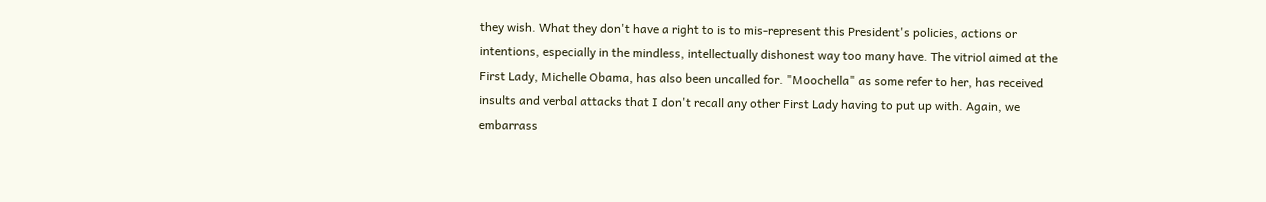they wish. What they don't have a right to is to mis-represent this President's policies, actions or intentions, especially in the mindless, intellectually dishonest way too many have. The vitriol aimed at the First Lady, Michelle Obama, has also been uncalled for. "Moochella" as some refer to her, has received insults and verbal attacks that I don't recall any other First Lady having to put up with. Again, we embarrass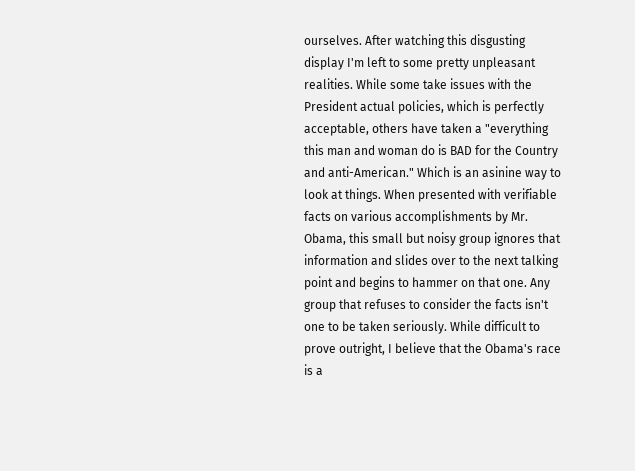ourselves. After watching this disgusting display I'm left to some pretty unpleasant realities. While some take issues with the President actual policies, which is perfectly acceptable, others have taken a "everything this man and woman do is BAD for the Country and anti-American." Which is an asinine way to look at things. When presented with verifiable facts on various accomplishments by Mr. Obama, this small but noisy group ignores that information and slides over to the next talking point and begins to hammer on that one. Any group that refuses to consider the facts isn't one to be taken seriously. While difficult to prove outright, I believe that the Obama's race is a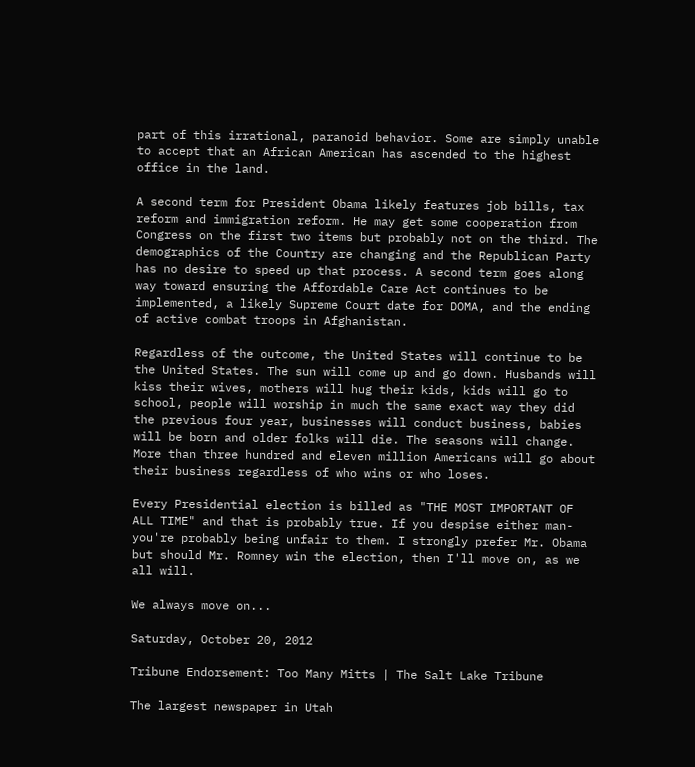part of this irrational, paranoid behavior. Some are simply unable to accept that an African American has ascended to the highest office in the land.

A second term for President Obama likely features job bills, tax reform and immigration reform. He may get some cooperation from Congress on the first two items but probably not on the third. The demographics of the Country are changing and the Republican Party has no desire to speed up that process. A second term goes along way toward ensuring the Affordable Care Act continues to be implemented, a likely Supreme Court date for DOMA, and the ending of active combat troops in Afghanistan.

Regardless of the outcome, the United States will continue to be the United States. The sun will come up and go down. Husbands will kiss their wives, mothers will hug their kids, kids will go to school, people will worship in much the same exact way they did the previous four year, businesses will conduct business, babies will be born and older folks will die. The seasons will change. More than three hundred and eleven million Americans will go about their business regardless of who wins or who loses.

Every Presidential election is billed as "THE MOST IMPORTANT OF ALL TIME" and that is probably true. If you despise either man-you're probably being unfair to them. I strongly prefer Mr. Obama but should Mr. Romney win the election, then I'll move on, as we all will.

We always move on...

Saturday, October 20, 2012

Tribune Endorsement: Too Many Mitts | The Salt Lake Tribune

The largest newspaper in Utah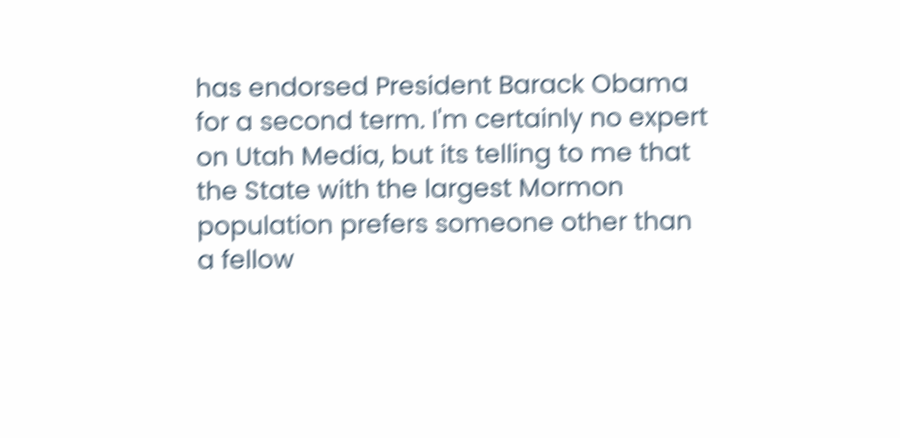has endorsed President Barack Obama for a second term. I'm certainly no expert on Utah Media, but its telling to me that the State with the largest Mormon population prefers someone other than a fellow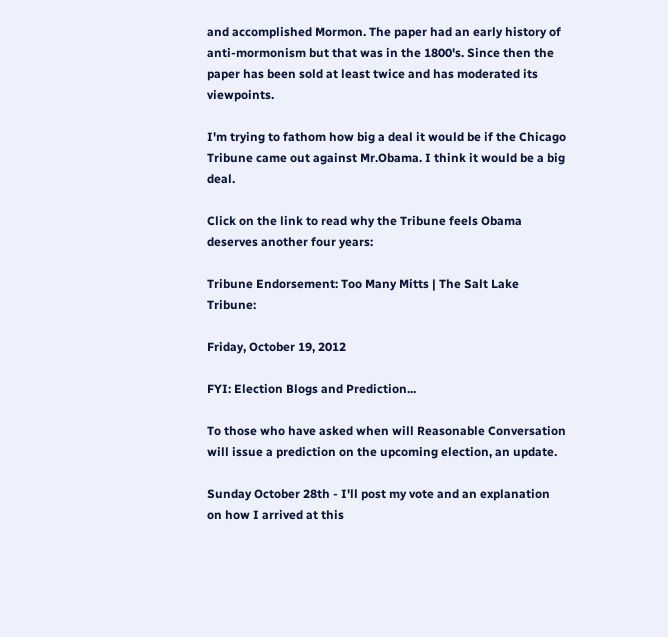and accomplished Mormon. The paper had an early history of anti-mormonism but that was in the 1800's. Since then the paper has been sold at least twice and has moderated its viewpoints.

I'm trying to fathom how big a deal it would be if the Chicago Tribune came out against Mr.Obama. I think it would be a big deal.

Click on the link to read why the Tribune feels Obama deserves another four years:

Tribune Endorsement: Too Many Mitts | The Salt Lake Tribune:

Friday, October 19, 2012

FYI: Election Blogs and Prediction...

To those who have asked when will Reasonable Conversation will issue a prediction on the upcoming election, an update.

Sunday October 28th - I'll post my vote and an explanation on how I arrived at this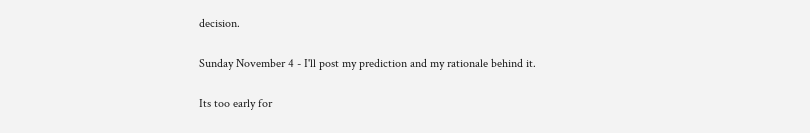decision.

Sunday November 4 - I'll post my prediction and my rationale behind it.

Its too early for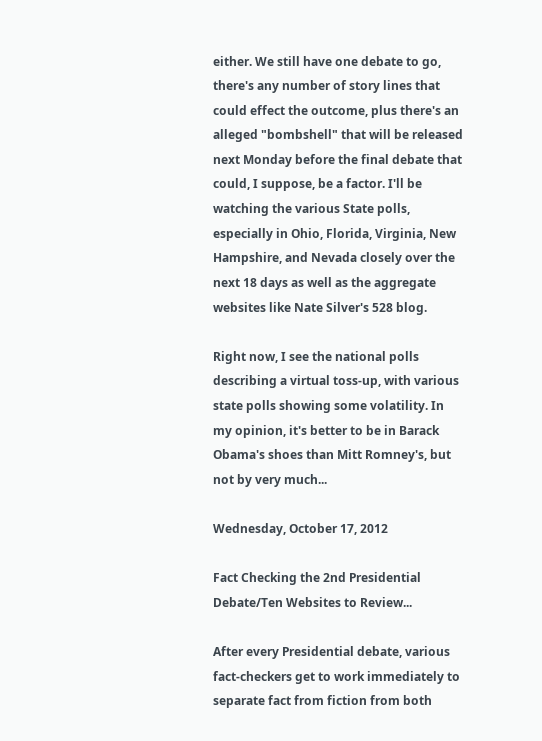either. We still have one debate to go, there's any number of story lines that could effect the outcome, plus there's an alleged "bombshell" that will be released next Monday before the final debate that could, I suppose, be a factor. I'll be watching the various State polls, especially in Ohio, Florida, Virginia, New Hampshire, and Nevada closely over the next 18 days as well as the aggregate websites like Nate Silver's 528 blog.

Right now, I see the national polls describing a virtual toss-up, with various state polls showing some volatility. In my opinion, it's better to be in Barack Obama's shoes than Mitt Romney's, but not by very much...

Wednesday, October 17, 2012

Fact Checking the 2nd Presidential Debate/Ten Websites to Review...

After every Presidential debate, various fact-checkers get to work immediately to separate fact from fiction from both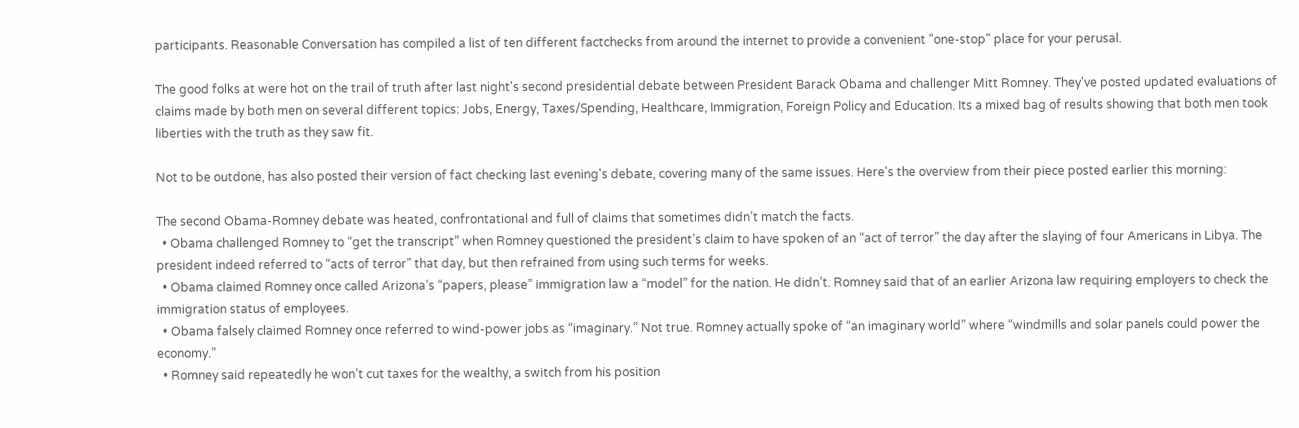participants. Reasonable Conversation has compiled a list of ten different factchecks from around the internet to provide a convenient "one-stop" place for your perusal.

The good folks at were hot on the trail of truth after last night's second presidential debate between President Barack Obama and challenger Mitt Romney. They've posted updated evaluations of claims made by both men on several different topics: Jobs, Energy, Taxes/Spending, Healthcare, Immigration, Foreign Policy and Education. Its a mixed bag of results showing that both men took liberties with the truth as they saw fit.

Not to be outdone, has also posted their version of fact checking last evening's debate, covering many of the same issues. Here's the overview from their piece posted earlier this morning:

The second Obama-Romney debate was heated, confrontational and full of claims that sometimes didn’t match the facts.
  • Obama challenged Romney to “get the transcript” when Romney questioned the president’s claim to have spoken of an “act of terror” the day after the slaying of four Americans in Libya. The president indeed referred to “acts of terror” that day, but then refrained from using such terms for weeks.
  • Obama claimed Romney once called Arizona’s “papers, please” immigration law a “model” for the nation. He didn’t. Romney said that of an earlier Arizona law requiring employers to check the immigration status of employees.
  • Obama falsely claimed Romney once referred to wind-power jobs as “imaginary.” Not true. Romney actually spoke of “an imaginary world” where “windmills and solar panels could power the economy.”
  • Romney said repeatedly he won’t cut taxes for the wealthy, a switch from his position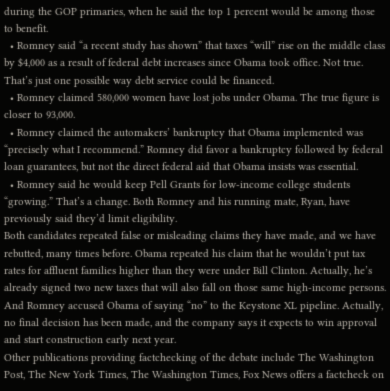during the GOP primaries, when he said the top 1 percent would be among those to benefit.
  • Romney said “a recent study has shown” that taxes “will” rise on the middle class by $4,000 as a result of federal debt increases since Obama took office. Not true. That’s just one possible way debt service could be financed.
  • Romney claimed 580,000 women have lost jobs under Obama. The true figure is closer to 93,000.
  • Romney claimed the automakers’ bankruptcy that Obama implemented was “precisely what I recommend.” Romney did favor a bankruptcy followed by federal loan guarantees, but not the direct federal aid that Obama insists was essential.
  • Romney said he would keep Pell Grants for low-income college students “growing.” That’s a change. Both Romney and his running mate, Ryan, have previously said they’d limit eligibility.
Both candidates repeated false or misleading claims they have made, and we have rebutted, many times before. Obama repeated his claim that he wouldn’t put tax rates for affluent families higher than they were under Bill Clinton. Actually, he’s already signed two new taxes that will also fall on those same high-income persons. And Romney accused Obama of saying “no” to the Keystone XL pipeline. Actually, no final decision has been made, and the company says it expects to win approval and start construction early next year.
Other publications providing factchecking of the debate include The Washington Post, The New York Times, The Washington Times, Fox News offers a factcheck on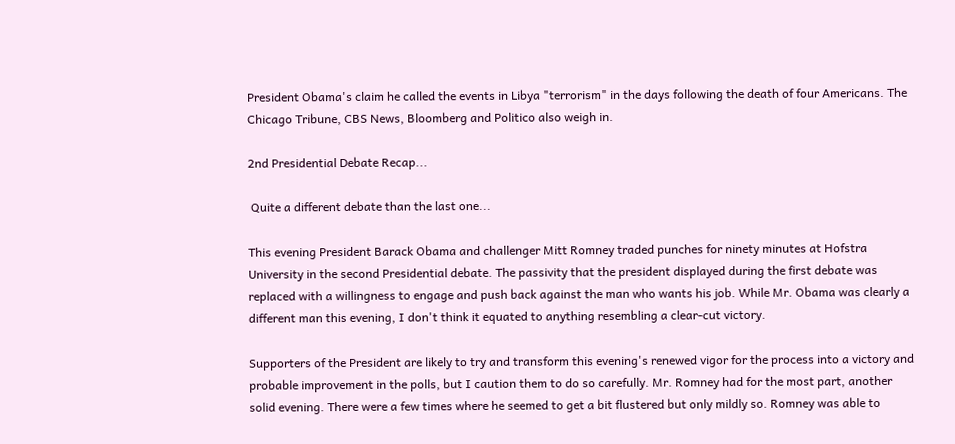President Obama's claim he called the events in Libya "terrorism" in the days following the death of four Americans. The Chicago Tribune, CBS News, Bloomberg and Politico also weigh in.

2nd Presidential Debate Recap...

 Quite a different debate than the last one...

This evening President Barack Obama and challenger Mitt Romney traded punches for ninety minutes at Hofstra University in the second Presidential debate. The passivity that the president displayed during the first debate was replaced with a willingness to engage and push back against the man who wants his job. While Mr. Obama was clearly a different man this evening, I don't think it equated to anything resembling a clear-cut victory.

Supporters of the President are likely to try and transform this evening's renewed vigor for the process into a victory and probable improvement in the polls, but I caution them to do so carefully. Mr. Romney had for the most part, another solid evening. There were a few times where he seemed to get a bit flustered but only mildly so. Romney was able to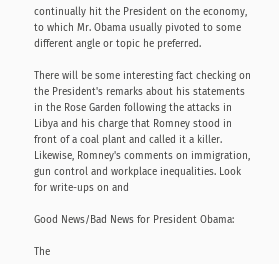continually hit the President on the economy, to which Mr. Obama usually pivoted to some different angle or topic he preferred.

There will be some interesting fact checking on the President's remarks about his statements in the Rose Garden following the attacks in Libya and his charge that Romney stood in front of a coal plant and called it a killer. Likewise, Romney's comments on immigration, gun control and workplace inequalities. Look for write-ups on and

Good News/Bad News for President Obama:

The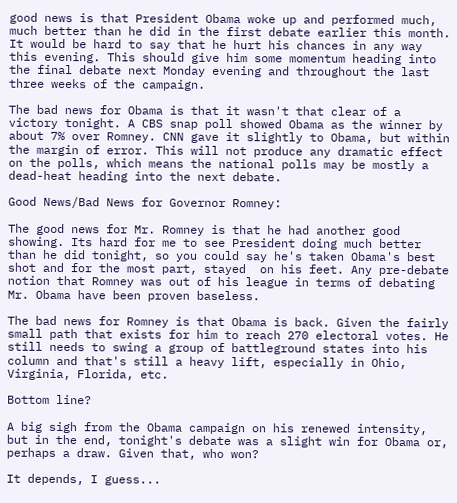good news is that President Obama woke up and performed much, much better than he did in the first debate earlier this month. It would be hard to say that he hurt his chances in any way this evening. This should give him some momentum heading into the final debate next Monday evening and throughout the last three weeks of the campaign.

The bad news for Obama is that it wasn't that clear of a victory tonight. A CBS snap poll showed Obama as the winner by about 7% over Romney. CNN gave it slightly to Obama, but within the margin of error. This will not produce any dramatic effect on the polls, which means the national polls may be mostly a dead-heat heading into the next debate.

Good News/Bad News for Governor Romney:

The good news for Mr. Romney is that he had another good showing. Its hard for me to see President doing much better than he did tonight, so you could say he's taken Obama's best shot and for the most part, stayed  on his feet. Any pre-debate notion that Romney was out of his league in terms of debating Mr. Obama have been proven baseless.

The bad news for Romney is that Obama is back. Given the fairly small path that exists for him to reach 270 electoral votes. He still needs to swing a group of battleground states into his column and that's still a heavy lift, especially in Ohio, Virginia, Florida, etc.

Bottom line?

A big sigh from the Obama campaign on his renewed intensity, but in the end, tonight's debate was a slight win for Obama or, perhaps a draw. Given that, who won?

It depends, I guess...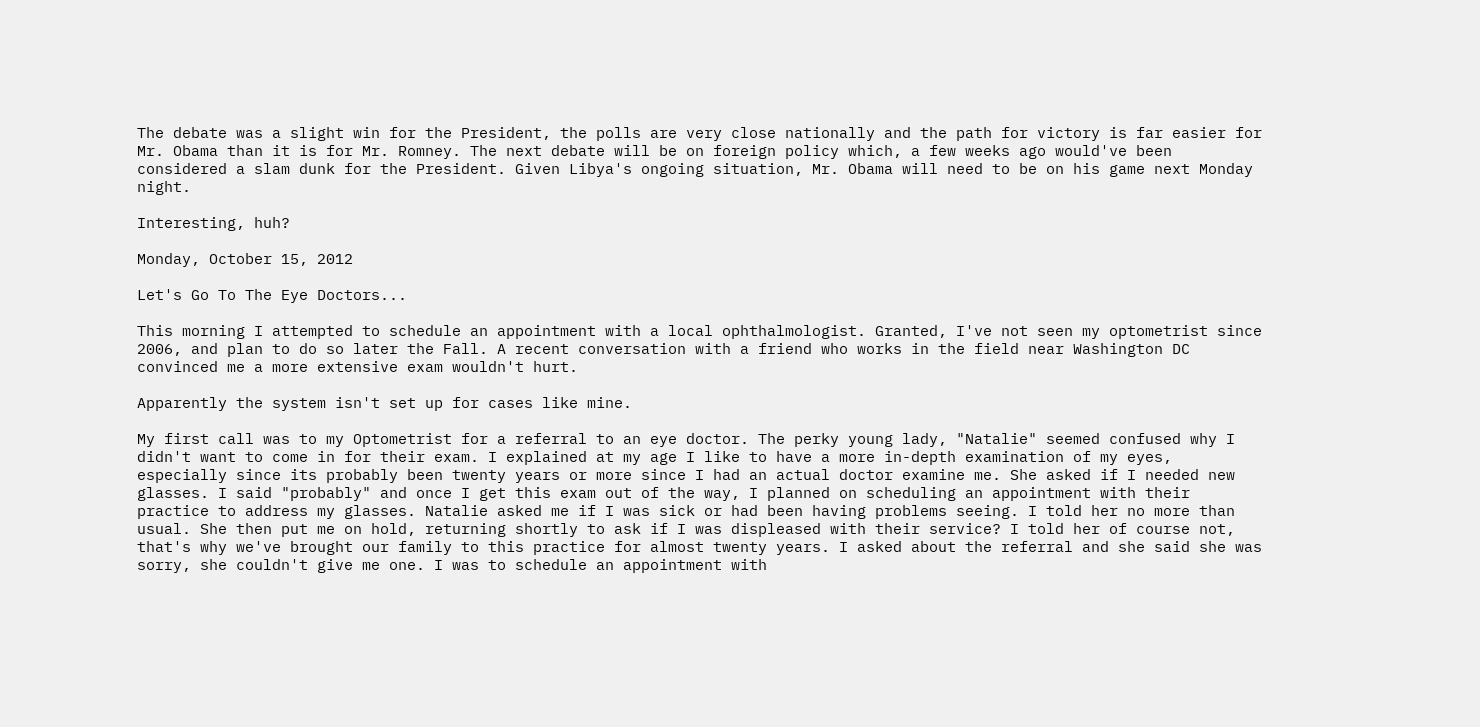The debate was a slight win for the President, the polls are very close nationally and the path for victory is far easier for Mr. Obama than it is for Mr. Romney. The next debate will be on foreign policy which, a few weeks ago would've been considered a slam dunk for the President. Given Libya's ongoing situation, Mr. Obama will need to be on his game next Monday night.

Interesting, huh?

Monday, October 15, 2012

Let's Go To The Eye Doctors...

This morning I attempted to schedule an appointment with a local ophthalmologist. Granted, I've not seen my optometrist since 2006, and plan to do so later the Fall. A recent conversation with a friend who works in the field near Washington DC convinced me a more extensive exam wouldn't hurt.

Apparently the system isn't set up for cases like mine.

My first call was to my Optometrist for a referral to an eye doctor. The perky young lady, "Natalie" seemed confused why I didn't want to come in for their exam. I explained at my age I like to have a more in-depth examination of my eyes, especially since its probably been twenty years or more since I had an actual doctor examine me. She asked if I needed new glasses. I said "probably" and once I get this exam out of the way, I planned on scheduling an appointment with their practice to address my glasses. Natalie asked me if I was sick or had been having problems seeing. I told her no more than usual. She then put me on hold, returning shortly to ask if I was displeased with their service? I told her of course not, that's why we've brought our family to this practice for almost twenty years. I asked about the referral and she said she was sorry, she couldn't give me one. I was to schedule an appointment with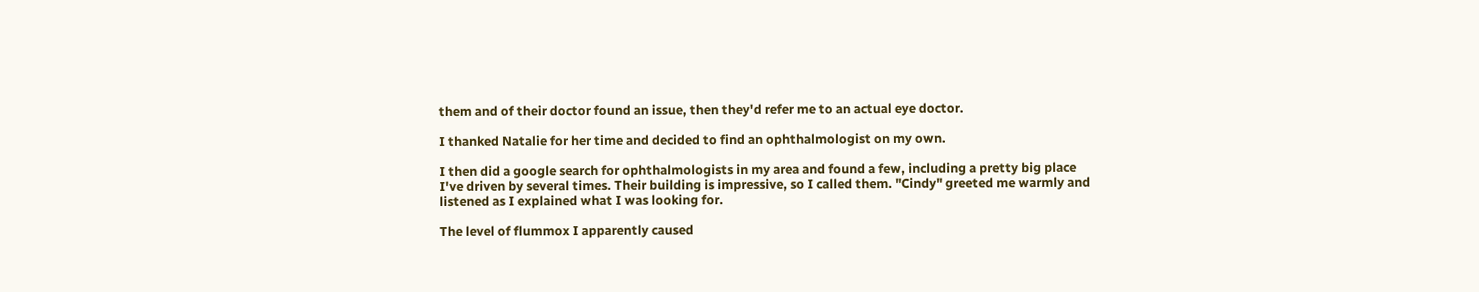them and of their doctor found an issue, then they'd refer me to an actual eye doctor.

I thanked Natalie for her time and decided to find an ophthalmologist on my own.

I then did a google search for ophthalmologists in my area and found a few, including a pretty big place I've driven by several times. Their building is impressive, so I called them. "Cindy" greeted me warmly and listened as I explained what I was looking for.

The level of flummox I apparently caused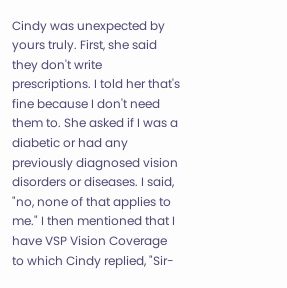Cindy was unexpected by yours truly. First, she said they don't write prescriptions. I told her that's fine because I don't need them to. She asked if I was a diabetic or had any previously diagnosed vision disorders or diseases. I said,  "no, none of that applies to me." I then mentioned that I have VSP Vision Coverage to which Cindy replied, "Sir-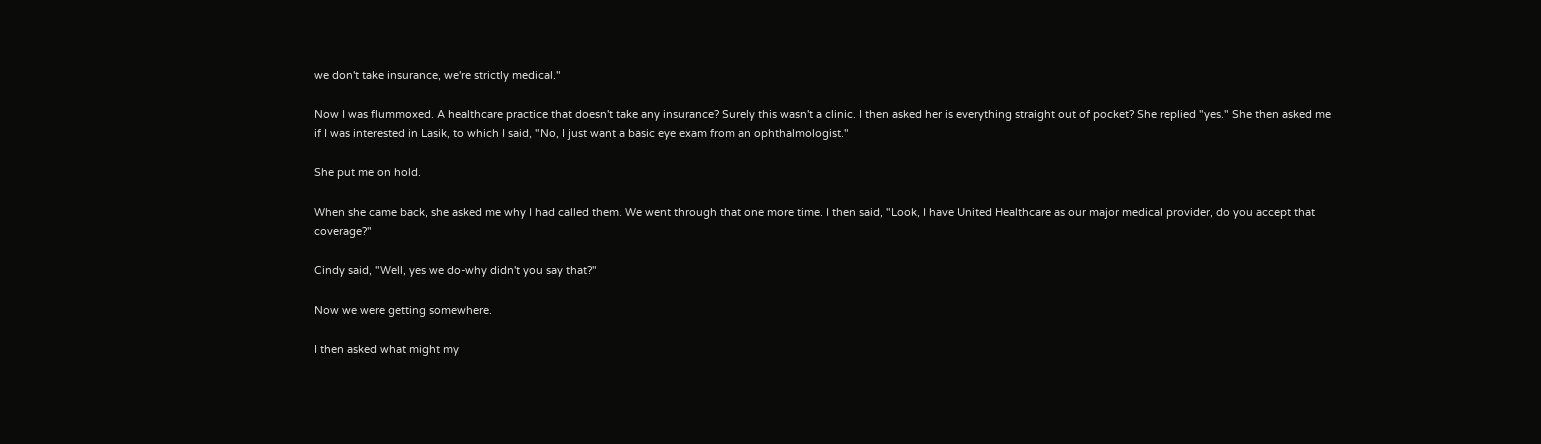we don't take insurance, we're strictly medical."

Now I was flummoxed. A healthcare practice that doesn't take any insurance? Surely this wasn't a clinic. I then asked her is everything straight out of pocket? She replied "yes." She then asked me if I was interested in Lasik, to which I said, "No, I just want a basic eye exam from an ophthalmologist."

She put me on hold.

When she came back, she asked me why I had called them. We went through that one more time. I then said, "Look, I have United Healthcare as our major medical provider, do you accept that coverage?"

Cindy said, "Well, yes we do-why didn't you say that?"

Now we were getting somewhere.

I then asked what might my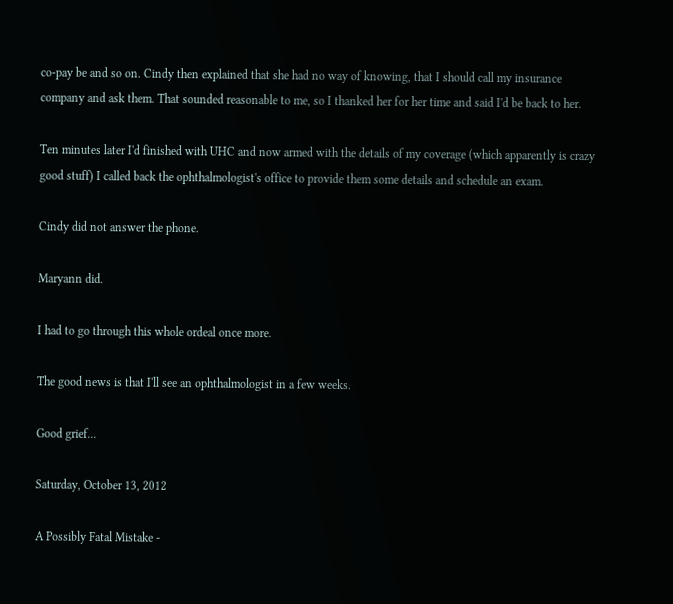co-pay be and so on. Cindy then explained that she had no way of knowing, that I should call my insurance company and ask them. That sounded reasonable to me, so I thanked her for her time and said I'd be back to her.

Ten minutes later I'd finished with UHC and now armed with the details of my coverage (which apparently is crazy good stuff) I called back the ophthalmologist's office to provide them some details and schedule an exam.

Cindy did not answer the phone.

Maryann did.

I had to go through this whole ordeal once more.

The good news is that I'll see an ophthalmologist in a few weeks.

Good grief...

Saturday, October 13, 2012

A Possibly Fatal Mistake -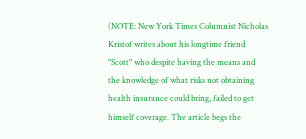(NOTE: New York Times Columnist Nicholas Kristof writes about his longtime friend "Scott" who despite having the means and the knowledge of what risks not obtaining health insurance could bring, failed to get himself coverage. The article begs the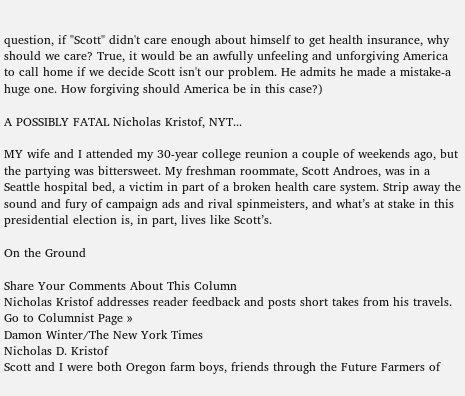question, if "Scott" didn't care enough about himself to get health insurance, why should we care? True, it would be an awfully unfeeling and unforgiving America to call home if we decide Scott isn't our problem. He admits he made a mistake-a huge one. How forgiving should America be in this case?)

A POSSIBLY FATAL Nicholas Kristof, NYT...

MY wife and I attended my 30-year college reunion a couple of weekends ago, but the partying was bittersweet. My freshman roommate, Scott Androes, was in a Seattle hospital bed, a victim in part of a broken health care system. Strip away the sound and fury of campaign ads and rival spinmeisters, and what’s at stake in this presidential election is, in part, lives like Scott’s.

On the Ground

Share Your Comments About This Column
Nicholas Kristof addresses reader feedback and posts short takes from his travels.
Go to Columnist Page »
Damon Winter/The New York Times
Nicholas D. Kristof
Scott and I were both Oregon farm boys, friends through the Future Farmers of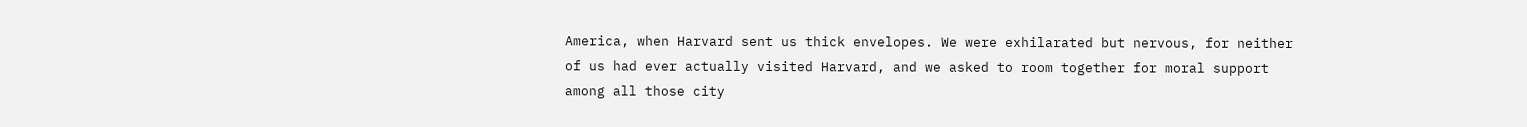America, when Harvard sent us thick envelopes. We were exhilarated but nervous, for neither of us had ever actually visited Harvard, and we asked to room together for moral support among all those city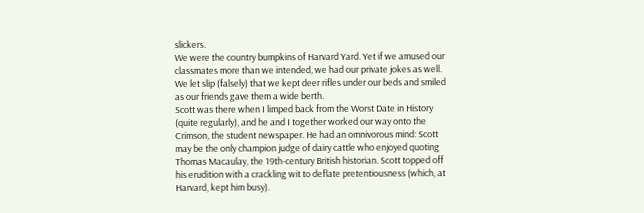slickers.
We were the country bumpkins of Harvard Yard. Yet if we amused our classmates more than we intended, we had our private jokes as well. We let slip (falsely) that we kept deer rifles under our beds and smiled as our friends gave them a wide berth.
Scott was there when I limped back from the Worst Date in History (quite regularly), and he and I together worked our way onto the Crimson, the student newspaper. He had an omnivorous mind: Scott may be the only champion judge of dairy cattle who enjoyed quoting Thomas Macaulay, the 19th-century British historian. Scott topped off his erudition with a crackling wit to deflate pretentiousness (which, at Harvard, kept him busy).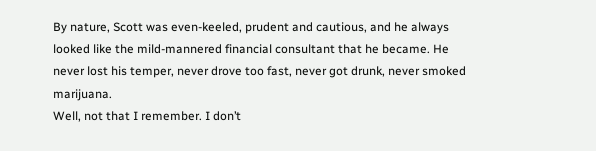By nature, Scott was even-keeled, prudent and cautious, and he always looked like the mild-mannered financial consultant that he became. He never lost his temper, never drove too fast, never got drunk, never smoked marijuana.
Well, not that I remember. I don’t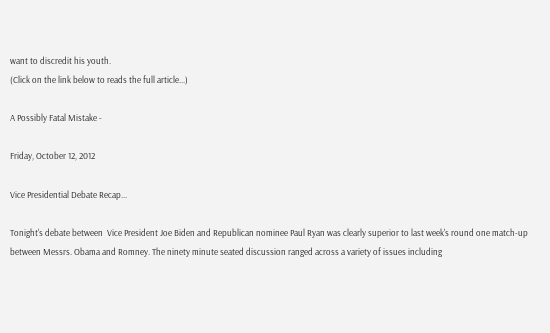want to discredit his youth.
(Click on the link below to reads the full article...)

A Possibly Fatal Mistake -

Friday, October 12, 2012

Vice Presidential Debate Recap...

Tonight's debate between  Vice President Joe Biden and Republican nominee Paul Ryan was clearly superior to last week's round one match-up between Messrs. Obama and Romney. The ninety minute seated discussion ranged across a variety of issues including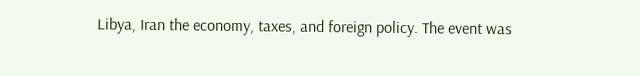Libya, Iran the economy, taxes, and foreign policy. The event was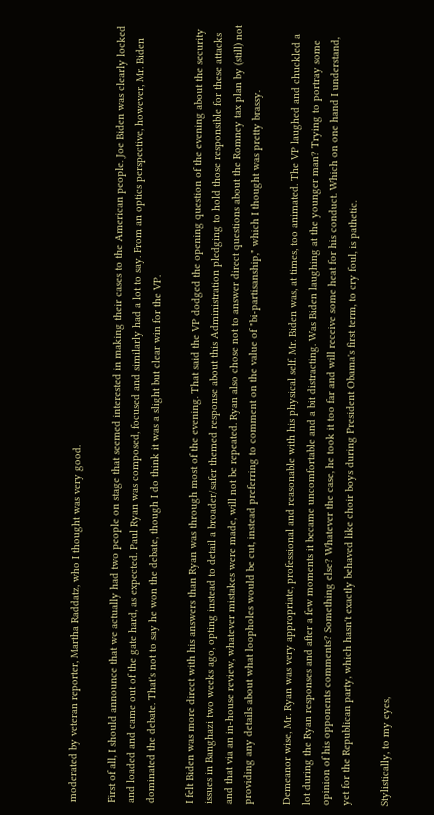moderated by veteran reporter, Martha Raddatz, who I thought was very good.

First of all, I should announce that we actually had two people on stage that seemed interested in making their cases to the American people. Joe Biden was clearly locked and loaded and came out of the gate hard, as expected. Paul Ryan was composed, focused and similarly had a lot to say. From an optics perspective, however, Mr. Biden dominated the debate. That's not to say he won the debate, though I do think it was a slight but clear win for the VP.

I felt Biden was more direct with his answers than Ryan was through most of the evening. That said the VP dodged the opening question of the evening about the security issues in Banghazi two weeks ago, opting instead to detail a broader/safer themed response about this Administration pledging to hold those responsible for these attacks and that via an in-house review, whatever mistakes were made, will not be repeated. Ryan also chose not to answer direct questions about the Romney tax plan by (still) not providing any details about what loopholes would be cut, instead preferring to comment on the value of "bi-partisanship," which I thought was pretty brassy.

Demeanor wise, Mr. Ryan was very appropriate, professional and reasonable with his physical self. Mr. Biden was, at times, too animated. The VP laughed and chuckled a lot during the Ryan responses and after a few moments it became uncomfortable and a bit distracting. Was Biden laughing at the younger man? Trying to portray some opinion of his opponents comments? Something else? Whatever the case, he took it too far and will receive some heat for his conduct. Which on one hand I understand, yet for the Republican party, which hasn't exactly behaved like choir boys during President Obama's first term, to cry foul, is pathetic.

Stylistically, to my eyes,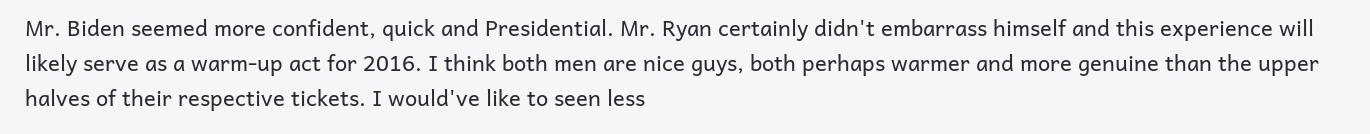Mr. Biden seemed more confident, quick and Presidential. Mr. Ryan certainly didn't embarrass himself and this experience will likely serve as a warm-up act for 2016. I think both men are nice guys, both perhaps warmer and more genuine than the upper halves of their respective tickets. I would've like to seen less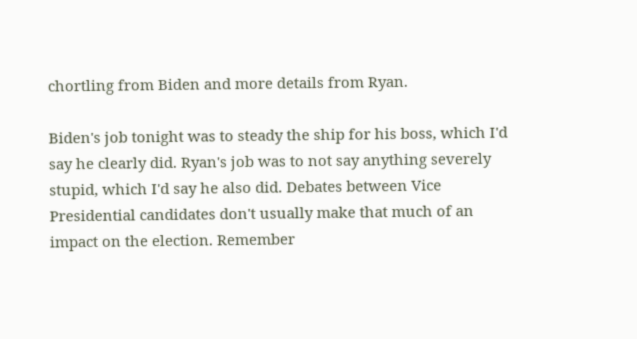chortling from Biden and more details from Ryan.

Biden's job tonight was to steady the ship for his boss, which I'd say he clearly did. Ryan's job was to not say anything severely stupid, which I'd say he also did. Debates between Vice Presidential candidates don't usually make that much of an impact on the election. Remember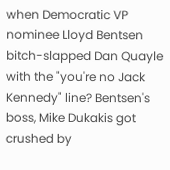when Democratic VP nominee Lloyd Bentsen bitch-slapped Dan Quayle with the "you're no Jack Kennedy" line? Bentsen's boss, Mike Dukakis got crushed by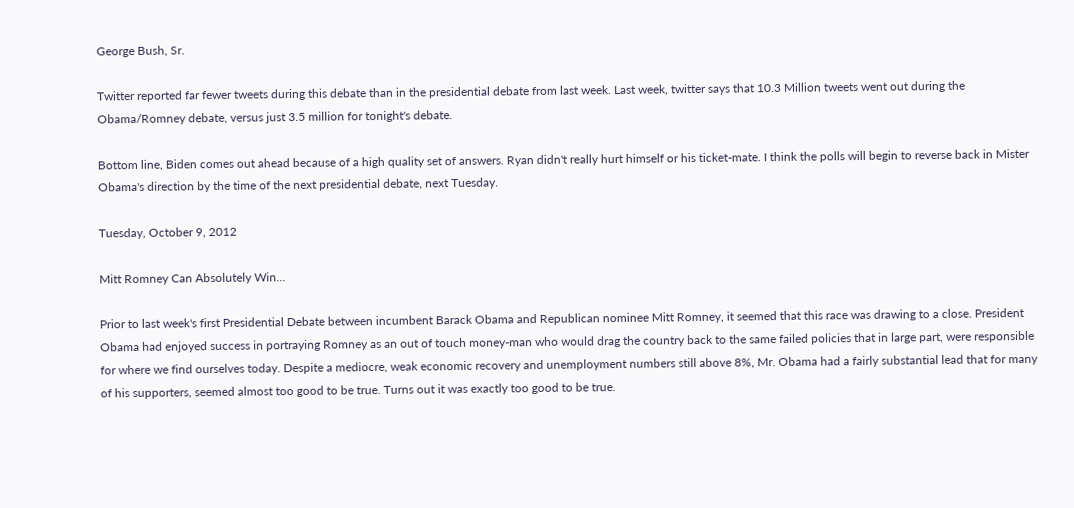George Bush, Sr.

Twitter reported far fewer tweets during this debate than in the presidential debate from last week. Last week, twitter says that 10.3 Million tweets went out during the Obama/Romney debate, versus just 3.5 million for tonight's debate.

Bottom line, Biden comes out ahead because of a high quality set of answers. Ryan didn't really hurt himself or his ticket-mate. I think the polls will begin to reverse back in Mister Obama's direction by the time of the next presidential debate, next Tuesday.

Tuesday, October 9, 2012

Mitt Romney Can Absolutely Win...

Prior to last week's first Presidential Debate between incumbent Barack Obama and Republican nominee Mitt Romney, it seemed that this race was drawing to a close. President Obama had enjoyed success in portraying Romney as an out of touch money-man who would drag the country back to the same failed policies that in large part, were responsible for where we find ourselves today. Despite a mediocre, weak economic recovery and unemployment numbers still above 8%, Mr. Obama had a fairly substantial lead that for many of his supporters, seemed almost too good to be true. Turns out it was exactly too good to be true.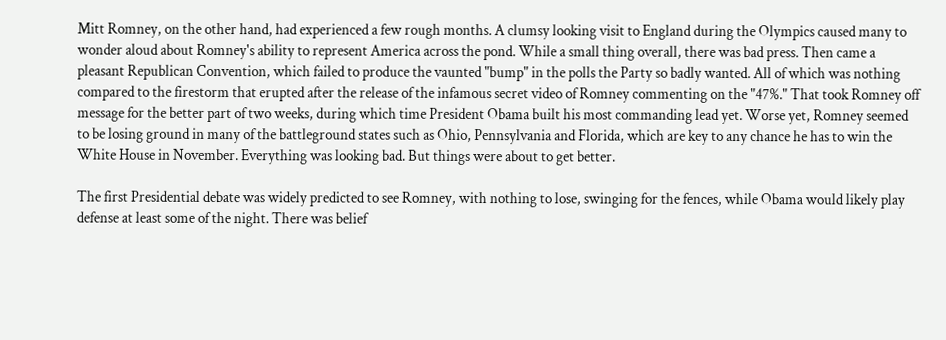Mitt Romney, on the other hand, had experienced a few rough months. A clumsy looking visit to England during the Olympics caused many to wonder aloud about Romney's ability to represent America across the pond. While a small thing overall, there was bad press. Then came a pleasant Republican Convention, which failed to produce the vaunted "bump" in the polls the Party so badly wanted. All of which was nothing compared to the firestorm that erupted after the release of the infamous secret video of Romney commenting on the "47%." That took Romney off message for the better part of two weeks, during which time President Obama built his most commanding lead yet. Worse yet, Romney seemed to be losing ground in many of the battleground states such as Ohio, Pennsylvania and Florida, which are key to any chance he has to win the White House in November. Everything was looking bad. But things were about to get better.

The first Presidential debate was widely predicted to see Romney, with nothing to lose, swinging for the fences, while Obama would likely play defense at least some of the night. There was belief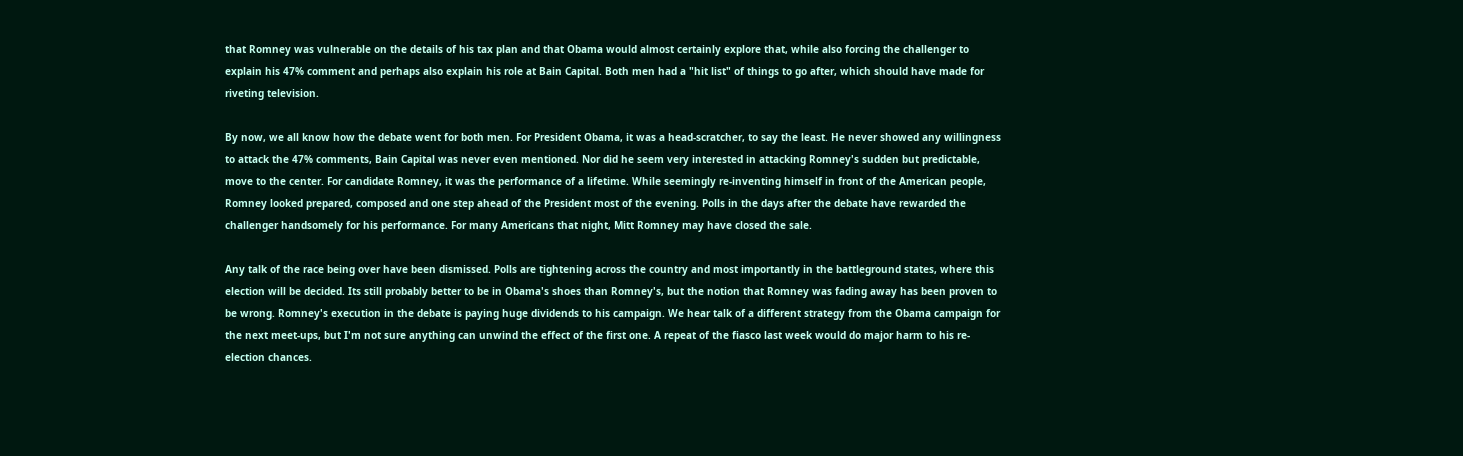that Romney was vulnerable on the details of his tax plan and that Obama would almost certainly explore that, while also forcing the challenger to explain his 47% comment and perhaps also explain his role at Bain Capital. Both men had a "hit list" of things to go after, which should have made for riveting television.

By now, we all know how the debate went for both men. For President Obama, it was a head-scratcher, to say the least. He never showed any willingness to attack the 47% comments, Bain Capital was never even mentioned. Nor did he seem very interested in attacking Romney's sudden but predictable, move to the center. For candidate Romney, it was the performance of a lifetime. While seemingly re-inventing himself in front of the American people, Romney looked prepared, composed and one step ahead of the President most of the evening. Polls in the days after the debate have rewarded the challenger handsomely for his performance. For many Americans that night, Mitt Romney may have closed the sale.

Any talk of the race being over have been dismissed. Polls are tightening across the country and most importantly in the battleground states, where this election will be decided. Its still probably better to be in Obama's shoes than Romney's, but the notion that Romney was fading away has been proven to be wrong. Romney's execution in the debate is paying huge dividends to his campaign. We hear talk of a different strategy from the Obama campaign for the next meet-ups, but I'm not sure anything can unwind the effect of the first one. A repeat of the fiasco last week would do major harm to his re-election chances.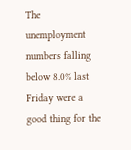The unemployment numbers falling below 8.0% last Friday were a good thing for the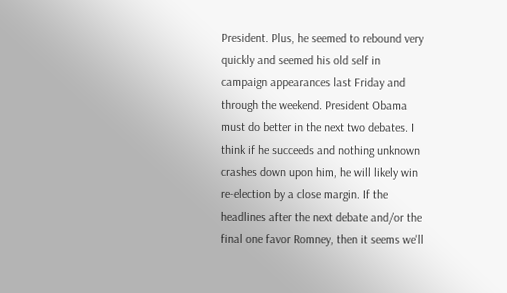President. Plus, he seemed to rebound very quickly and seemed his old self in campaign appearances last Friday and through the weekend. President Obama must do better in the next two debates. I think if he succeeds and nothing unknown crashes down upon him, he will likely win re-election by a close margin. If the headlines after the next debate and/or the final one favor Romney, then it seems we'll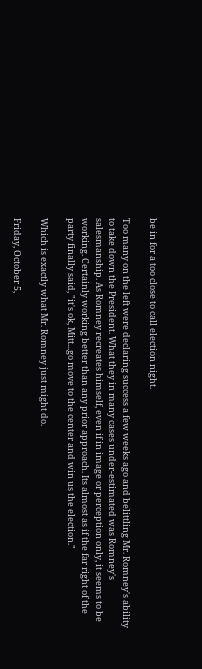be in for a too close to call election night.

Too many on the left were declaring success a few weeks ago and belittling Mr. Romney's ability to take down the President. What they in many cases under-estimated was Romney's salesmanship. As Romney recreates himself, even if in image or perception only, it seems to be working. Certainly working better than any prior approach. Its almost as if the far right of the party finally said, "it's ok, Mitt...go move to the center and win us the election."

Which is exactly what Mr. Romney just might do.

Friday, October 5,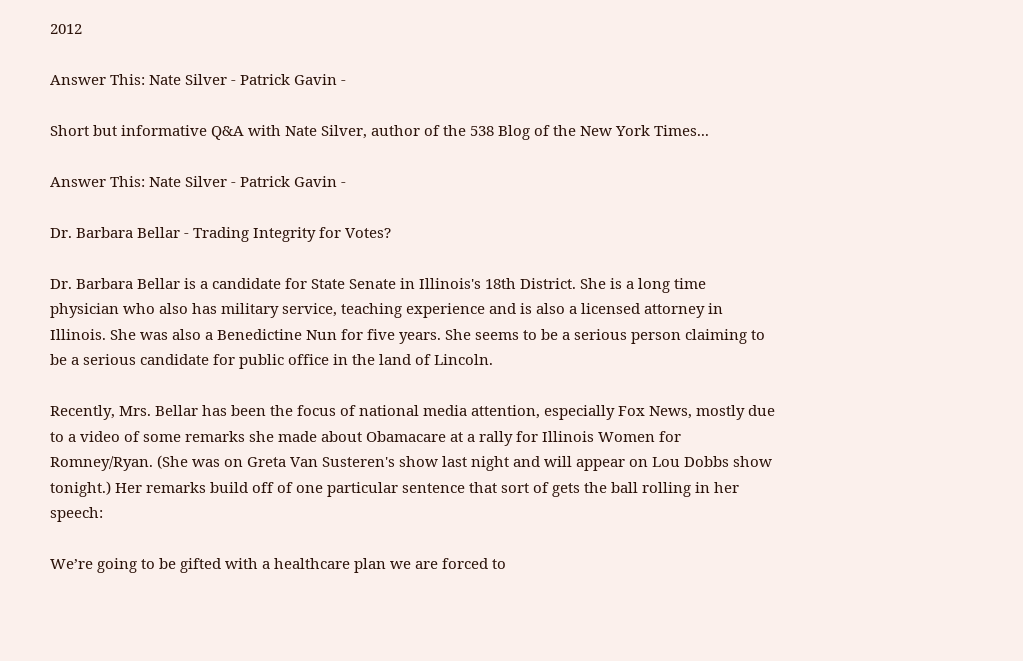2012

Answer This: Nate Silver - Patrick Gavin -

Short but informative Q&A with Nate Silver, author of the 538 Blog of the New York Times...

Answer This: Nate Silver - Patrick Gavin -

Dr. Barbara Bellar - Trading Integrity for Votes?

Dr. Barbara Bellar is a candidate for State Senate in Illinois's 18th District. She is a long time physician who also has military service, teaching experience and is also a licensed attorney in Illinois. She was also a Benedictine Nun for five years. She seems to be a serious person claiming to be a serious candidate for public office in the land of Lincoln.

Recently, Mrs. Bellar has been the focus of national media attention, especially Fox News, mostly due to a video of some remarks she made about Obamacare at a rally for Illinois Women for Romney/Ryan. (She was on Greta Van Susteren's show last night and will appear on Lou Dobbs show tonight.) Her remarks build off of one particular sentence that sort of gets the ball rolling in her speech:

We’re going to be gifted with a healthcare plan we are forced to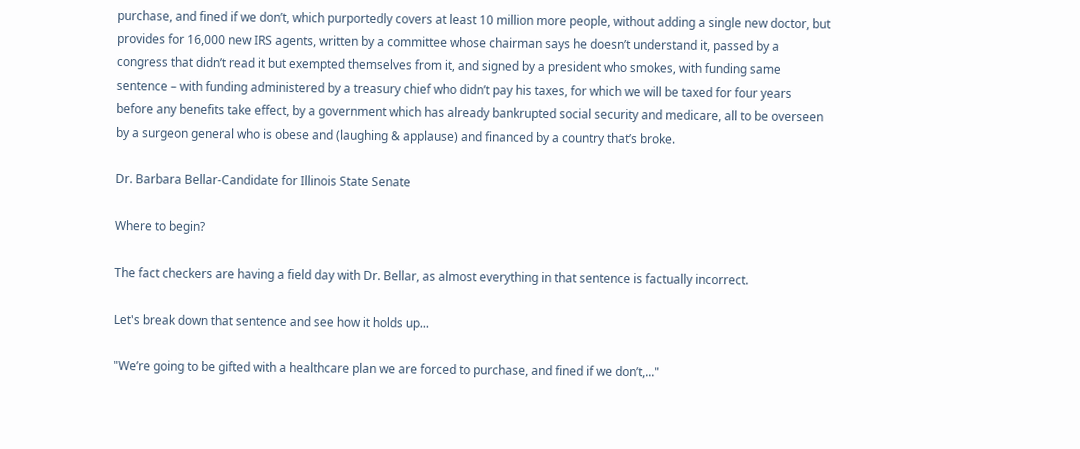purchase, and fined if we don’t, which purportedly covers at least 10 million more people, without adding a single new doctor, but provides for 16,000 new IRS agents, written by a committee whose chairman says he doesn’t understand it, passed by a congress that didn’t read it but exempted themselves from it, and signed by a president who smokes, with funding same sentence – with funding administered by a treasury chief who didn’t pay his taxes, for which we will be taxed for four years before any benefits take effect, by a government which has already bankrupted social security and medicare, all to be overseen by a surgeon general who is obese and (laughing & applause) and financed by a country that’s broke.

Dr. Barbara Bellar-Candidate for Illinois State Senate

Where to begin?

The fact checkers are having a field day with Dr. Bellar, as almost everything in that sentence is factually incorrect.

Let's break down that sentence and see how it holds up...

"We’re going to be gifted with a healthcare plan we are forced to purchase, and fined if we don’t,..."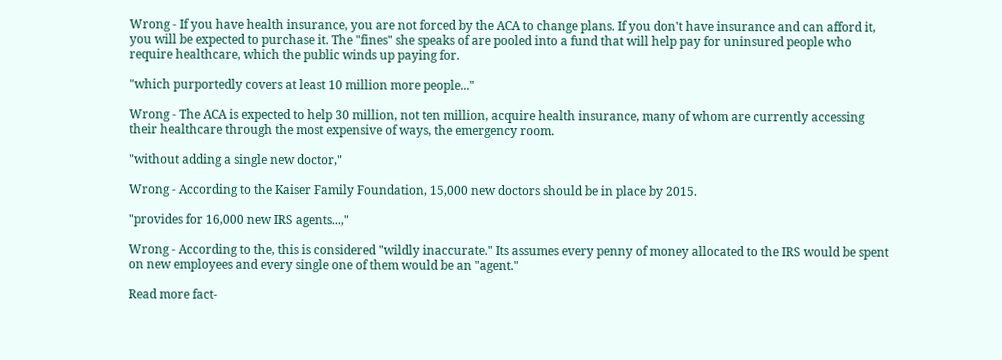Wrong - If you have health insurance, you are not forced by the ACA to change plans. If you don't have insurance and can afford it, you will be expected to purchase it. The "fines" she speaks of are pooled into a fund that will help pay for uninsured people who require healthcare, which the public winds up paying for.

"which purportedly covers at least 10 million more people..."

Wrong - The ACA is expected to help 30 million, not ten million, acquire health insurance, many of whom are currently accessing their healthcare through the most expensive of ways, the emergency room.

"without adding a single new doctor,"

Wrong - According to the Kaiser Family Foundation, 15,000 new doctors should be in place by 2015.

"provides for 16,000 new IRS agents...,"

Wrong - According to the, this is considered "wildly inaccurate." Its assumes every penny of money allocated to the IRS would be spent on new employees and every single one of them would be an "agent."

Read more fact-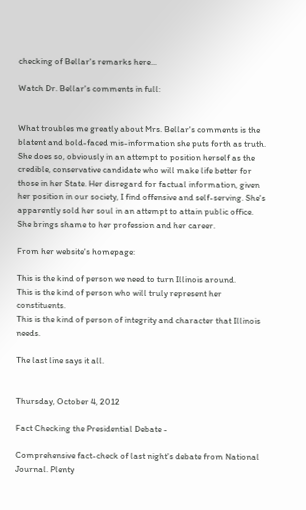checking of Bellar's remarks here...

Watch Dr. Bellar's comments in full:


What troubles me greatly about Mrs. Bellar's comments is the blatent and bold-faced mis-information she puts forth as truth. She does so, obviously in an attempt to position herself as the credible, conservative candidate who will make life better for those in her State. Her disregard for factual information, given her position in our society, I find offensive and self-serving. She's apparently sold her soul in an attempt to attain public office. She brings shame to her profession and her career.

From her website's homepage:

This is the kind of person we need to turn Illinois around.
This is the kind of person who will truly represent her constituents.
This is the kind of person of integrity and character that Illinois needs.

The last line says it all.


Thursday, October 4, 2012

Fact Checking the Presidential Debate -

Comprehensive fact-check of last night's debate from National Journal. Plenty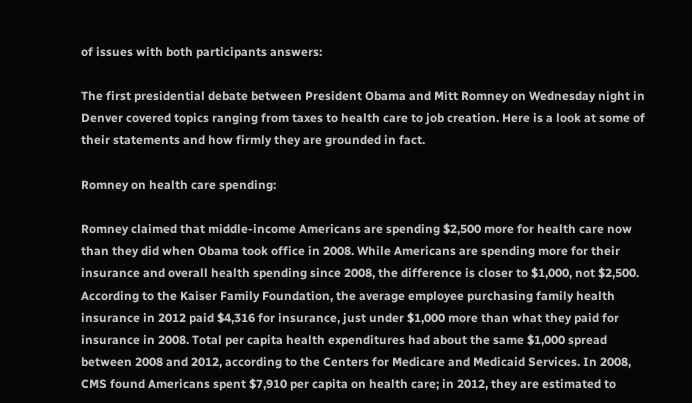of issues with both participants answers:

The first presidential debate between President Obama and Mitt Romney on Wednesday night in Denver covered topics ranging from taxes to health care to job creation. Here is a look at some of their statements and how firmly they are grounded in fact.

Romney on health care spending:

Romney claimed that middle-income Americans are spending $2,500 more for health care now than they did when Obama took office in 2008. While Americans are spending more for their insurance and overall health spending since 2008, the difference is closer to $1,000, not $2,500. According to the Kaiser Family Foundation, the average employee purchasing family health insurance in 2012 paid $4,316 for insurance, just under $1,000 more than what they paid for insurance in 2008. Total per capita health expenditures had about the same $1,000 spread between 2008 and 2012, according to the Centers for Medicare and Medicaid Services. In 2008, CMS found Americans spent $7,910 per capita on health care; in 2012, they are estimated to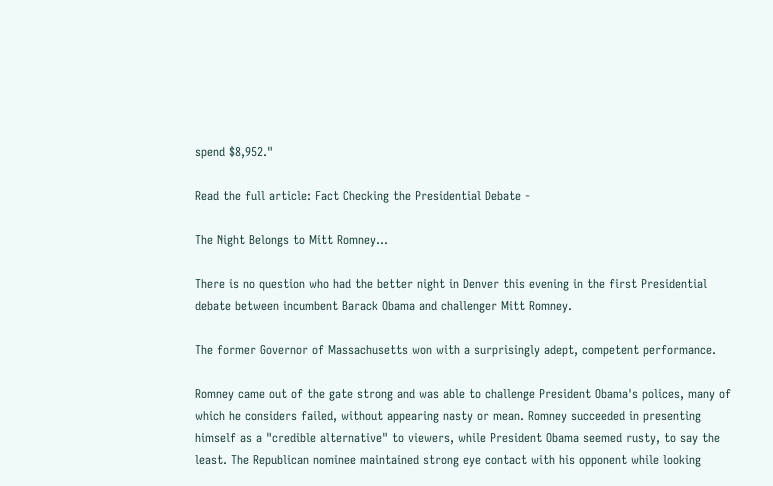spend $8,952."

Read the full article: Fact Checking the Presidential Debate -

The Night Belongs to Mitt Romney...

There is no question who had the better night in Denver this evening in the first Presidential debate between incumbent Barack Obama and challenger Mitt Romney.

The former Governor of Massachusetts won with a surprisingly adept, competent performance.

Romney came out of the gate strong and was able to challenge President Obama's polices, many of which he considers failed, without appearing nasty or mean. Romney succeeded in presenting himself as a "credible alternative" to viewers, while President Obama seemed rusty, to say the least. The Republican nominee maintained strong eye contact with his opponent while looking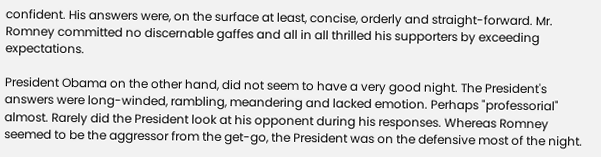confident. His answers were, on the surface at least, concise, orderly and straight-forward. Mr. Romney committed no discernable gaffes and all in all thrilled his supporters by exceeding expectations.

President Obama on the other hand, did not seem to have a very good night. The President's answers were long-winded, rambling, meandering and lacked emotion. Perhaps "professorial" almost. Rarely did the President look at his opponent during his responses. Whereas Romney seemed to be the aggressor from the get-go, the President was on the defensive most of the night.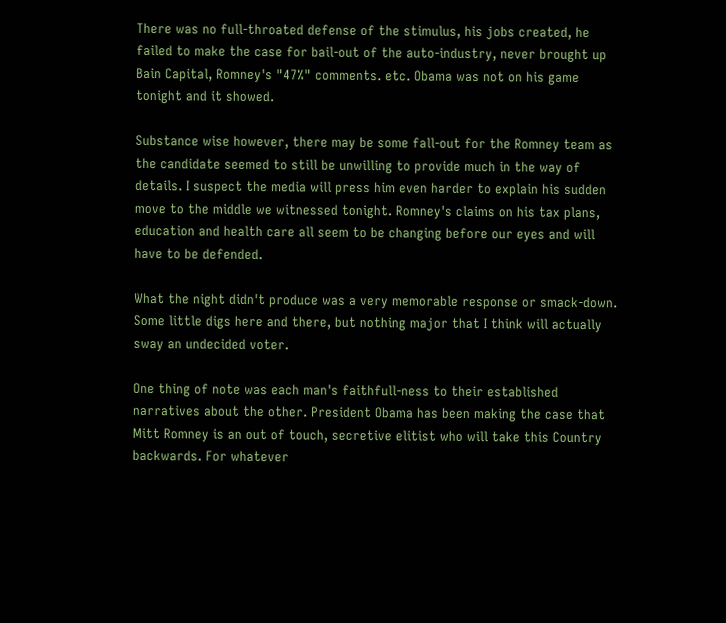There was no full-throated defense of the stimulus, his jobs created, he failed to make the case for bail-out of the auto-industry, never brought up Bain Capital, Romney's "47%" comments. etc. Obama was not on his game tonight and it showed.

Substance wise however, there may be some fall-out for the Romney team as the candidate seemed to still be unwilling to provide much in the way of details. I suspect the media will press him even harder to explain his sudden move to the middle we witnessed tonight. Romney's claims on his tax plans, education and health care all seem to be changing before our eyes and will have to be defended.

What the night didn't produce was a very memorable response or smack-down. Some little digs here and there, but nothing major that I think will actually sway an undecided voter.

One thing of note was each man's faithfull-ness to their established narratives about the other. President Obama has been making the case that Mitt Romney is an out of touch, secretive elitist who will take this Country backwards. For whatever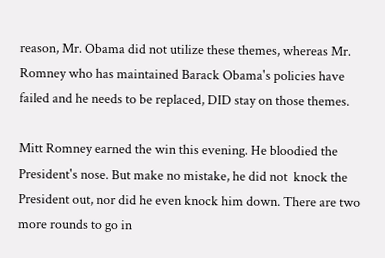reason, Mr. Obama did not utilize these themes, whereas Mr. Romney who has maintained Barack Obama's policies have failed and he needs to be replaced, DID stay on those themes.

Mitt Romney earned the win this evening. He bloodied the President's nose. But make no mistake, he did not  knock the President out, nor did he even knock him down. There are two more rounds to go in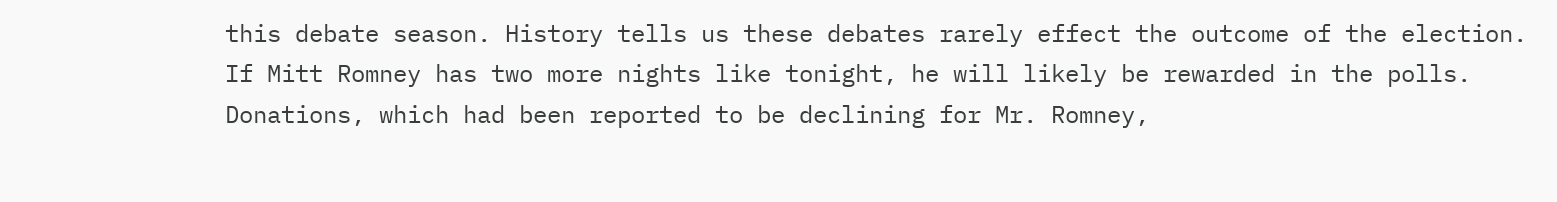this debate season. History tells us these debates rarely effect the outcome of the election. If Mitt Romney has two more nights like tonight, he will likely be rewarded in the polls. Donations, which had been reported to be declining for Mr. Romney,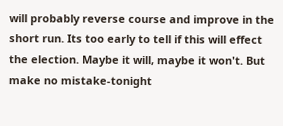will probably reverse course and improve in the short run. Its too early to tell if this will effect the election. Maybe it will, maybe it won't. But make no mistake-tonight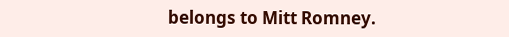belongs to Mitt Romney.